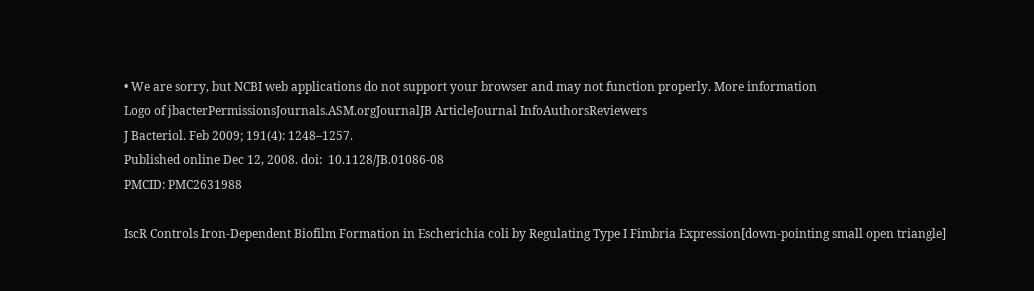• We are sorry, but NCBI web applications do not support your browser and may not function properly. More information
Logo of jbacterPermissionsJournals.ASM.orgJournalJB ArticleJournal InfoAuthorsReviewers
J Bacteriol. Feb 2009; 191(4): 1248–1257.
Published online Dec 12, 2008. doi:  10.1128/JB.01086-08
PMCID: PMC2631988

IscR Controls Iron-Dependent Biofilm Formation in Escherichia coli by Regulating Type I Fimbria Expression[down-pointing small open triangle]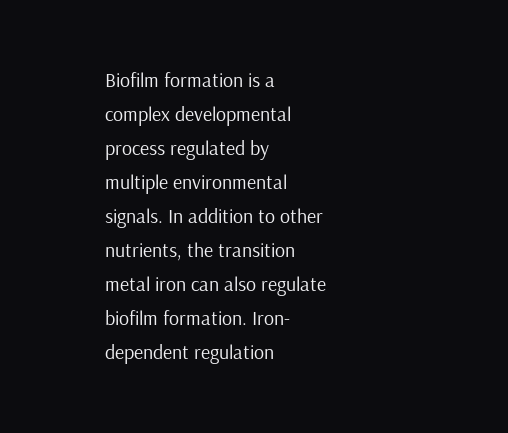Biofilm formation is a complex developmental process regulated by multiple environmental signals. In addition to other nutrients, the transition metal iron can also regulate biofilm formation. Iron-dependent regulation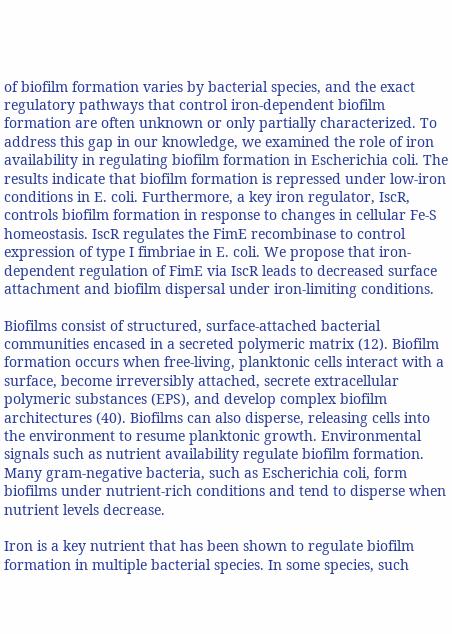of biofilm formation varies by bacterial species, and the exact regulatory pathways that control iron-dependent biofilm formation are often unknown or only partially characterized. To address this gap in our knowledge, we examined the role of iron availability in regulating biofilm formation in Escherichia coli. The results indicate that biofilm formation is repressed under low-iron conditions in E. coli. Furthermore, a key iron regulator, IscR, controls biofilm formation in response to changes in cellular Fe-S homeostasis. IscR regulates the FimE recombinase to control expression of type I fimbriae in E. coli. We propose that iron-dependent regulation of FimE via IscR leads to decreased surface attachment and biofilm dispersal under iron-limiting conditions.

Biofilms consist of structured, surface-attached bacterial communities encased in a secreted polymeric matrix (12). Biofilm formation occurs when free-living, planktonic cells interact with a surface, become irreversibly attached, secrete extracellular polymeric substances (EPS), and develop complex biofilm architectures (40). Biofilms can also disperse, releasing cells into the environment to resume planktonic growth. Environmental signals such as nutrient availability regulate biofilm formation. Many gram-negative bacteria, such as Escherichia coli, form biofilms under nutrient-rich conditions and tend to disperse when nutrient levels decrease.

Iron is a key nutrient that has been shown to regulate biofilm formation in multiple bacterial species. In some species, such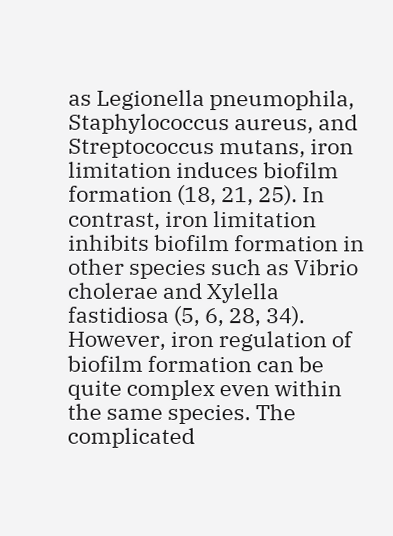as Legionella pneumophila, Staphylococcus aureus, and Streptococcus mutans, iron limitation induces biofilm formation (18, 21, 25). In contrast, iron limitation inhibits biofilm formation in other species such as Vibrio cholerae and Xylella fastidiosa (5, 6, 28, 34). However, iron regulation of biofilm formation can be quite complex even within the same species. The complicated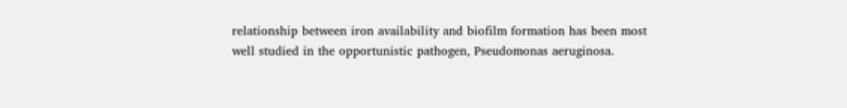relationship between iron availability and biofilm formation has been most well studied in the opportunistic pathogen, Pseudomonas aeruginosa.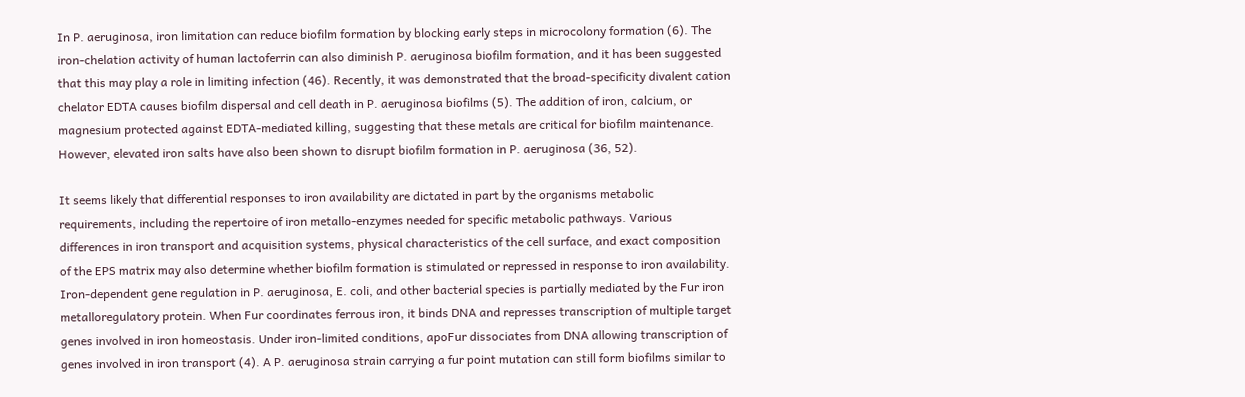In P. aeruginosa, iron limitation can reduce biofilm formation by blocking early steps in microcolony formation (6). The iron-chelation activity of human lactoferrin can also diminish P. aeruginosa biofilm formation, and it has been suggested that this may play a role in limiting infection (46). Recently, it was demonstrated that the broad-specificity divalent cation chelator EDTA causes biofilm dispersal and cell death in P. aeruginosa biofilms (5). The addition of iron, calcium, or magnesium protected against EDTA-mediated killing, suggesting that these metals are critical for biofilm maintenance. However, elevated iron salts have also been shown to disrupt biofilm formation in P. aeruginosa (36, 52).

It seems likely that differential responses to iron availability are dictated in part by the organisms metabolic requirements, including the repertoire of iron metallo-enzymes needed for specific metabolic pathways. Various differences in iron transport and acquisition systems, physical characteristics of the cell surface, and exact composition of the EPS matrix may also determine whether biofilm formation is stimulated or repressed in response to iron availability. Iron-dependent gene regulation in P. aeruginosa, E. coli, and other bacterial species is partially mediated by the Fur iron metalloregulatory protein. When Fur coordinates ferrous iron, it binds DNA and represses transcription of multiple target genes involved in iron homeostasis. Under iron-limited conditions, apoFur dissociates from DNA allowing transcription of genes involved in iron transport (4). A P. aeruginosa strain carrying a fur point mutation can still form biofilms similar to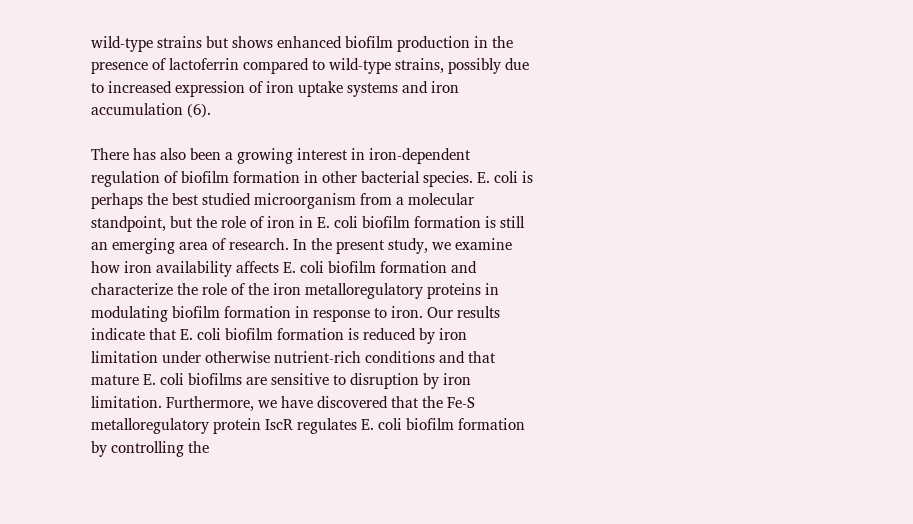wild-type strains but shows enhanced biofilm production in the presence of lactoferrin compared to wild-type strains, possibly due to increased expression of iron uptake systems and iron accumulation (6).

There has also been a growing interest in iron-dependent regulation of biofilm formation in other bacterial species. E. coli is perhaps the best studied microorganism from a molecular standpoint, but the role of iron in E. coli biofilm formation is still an emerging area of research. In the present study, we examine how iron availability affects E. coli biofilm formation and characterize the role of the iron metalloregulatory proteins in modulating biofilm formation in response to iron. Our results indicate that E. coli biofilm formation is reduced by iron limitation under otherwise nutrient-rich conditions and that mature E. coli biofilms are sensitive to disruption by iron limitation. Furthermore, we have discovered that the Fe-S metalloregulatory protein IscR regulates E. coli biofilm formation by controlling the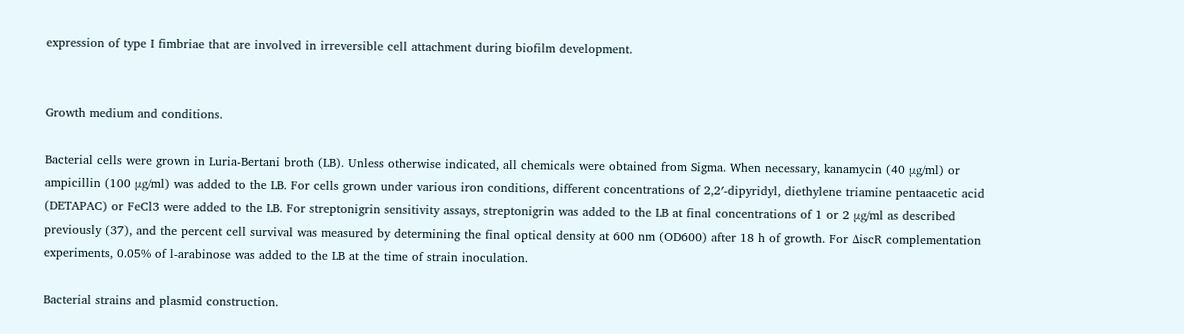expression of type I fimbriae that are involved in irreversible cell attachment during biofilm development.


Growth medium and conditions.

Bacterial cells were grown in Luria-Bertani broth (LB). Unless otherwise indicated, all chemicals were obtained from Sigma. When necessary, kanamycin (40 μg/ml) or ampicillin (100 μg/ml) was added to the LB. For cells grown under various iron conditions, different concentrations of 2,2′-dipyridyl, diethylene triamine pentaacetic acid (DETAPAC) or FeCl3 were added to the LB. For streptonigrin sensitivity assays, streptonigrin was added to the LB at final concentrations of 1 or 2 μg/ml as described previously (37), and the percent cell survival was measured by determining the final optical density at 600 nm (OD600) after 18 h of growth. For ΔiscR complementation experiments, 0.05% of l-arabinose was added to the LB at the time of strain inoculation.

Bacterial strains and plasmid construction.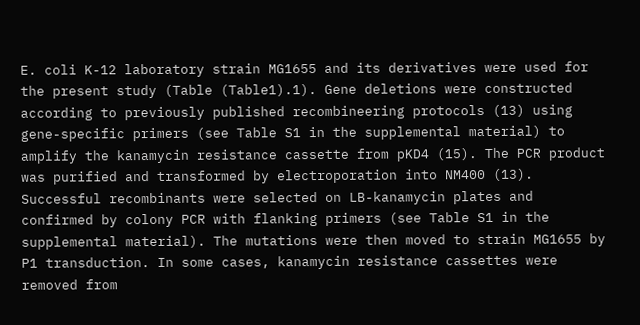E. coli K-12 laboratory strain MG1655 and its derivatives were used for the present study (Table (Table1).1). Gene deletions were constructed according to previously published recombineering protocols (13) using gene-specific primers (see Table S1 in the supplemental material) to amplify the kanamycin resistance cassette from pKD4 (15). The PCR product was purified and transformed by electroporation into NM400 (13). Successful recombinants were selected on LB-kanamycin plates and confirmed by colony PCR with flanking primers (see Table S1 in the supplemental material). The mutations were then moved to strain MG1655 by P1 transduction. In some cases, kanamycin resistance cassettes were removed from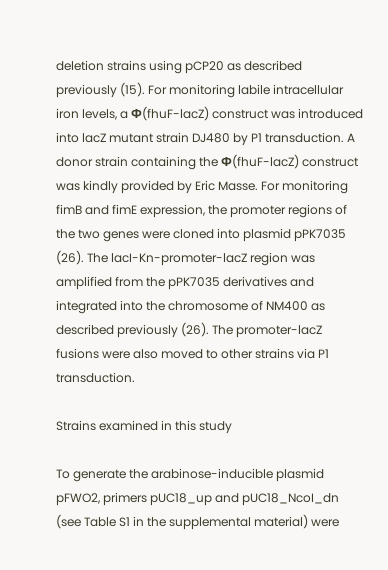deletion strains using pCP20 as described previously (15). For monitoring labile intracellular iron levels, a Φ(fhuF-lacZ) construct was introduced into lacZ mutant strain DJ480 by P1 transduction. A donor strain containing the Φ(fhuF-lacZ) construct was kindly provided by Eric Masse. For monitoring fimB and fimE expression, the promoter regions of the two genes were cloned into plasmid pPK7035 (26). The lacI-Kn-promoter-lacZ region was amplified from the pPK7035 derivatives and integrated into the chromosome of NM400 as described previously (26). The promoter-lacZ fusions were also moved to other strains via P1 transduction.

Strains examined in this study

To generate the arabinose-inducible plasmid pFWO2, primers pUC18_up and pUC18_NcoI_dn (see Table S1 in the supplemental material) were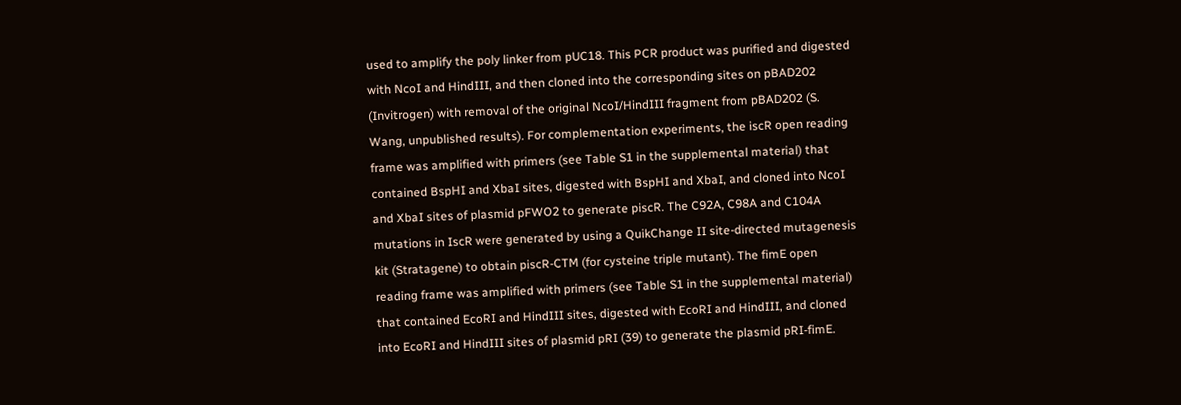used to amplify the poly linker from pUC18. This PCR product was purified and digested with NcoI and HindIII, and then cloned into the corresponding sites on pBAD202 (Invitrogen) with removal of the original NcoI/HindIII fragment from pBAD202 (S. Wang, unpublished results). For complementation experiments, the iscR open reading frame was amplified with primers (see Table S1 in the supplemental material) that contained BspHI and XbaI sites, digested with BspHI and XbaI, and cloned into NcoI and XbaI sites of plasmid pFWO2 to generate piscR. The C92A, C98A and C104A mutations in IscR were generated by using a QuikChange II site-directed mutagenesis kit (Stratagene) to obtain piscR-CTM (for cysteine triple mutant). The fimE open reading frame was amplified with primers (see Table S1 in the supplemental material) that contained EcoRI and HindIII sites, digested with EcoRI and HindIII, and cloned into EcoRI and HindIII sites of plasmid pRI (39) to generate the plasmid pRI-fimE.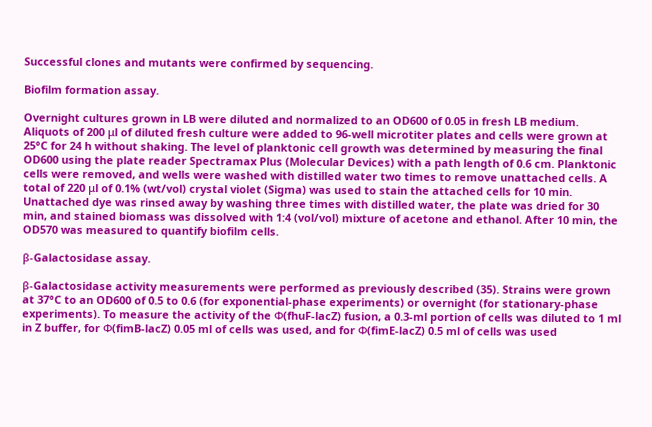Successful clones and mutants were confirmed by sequencing.

Biofilm formation assay.

Overnight cultures grown in LB were diluted and normalized to an OD600 of 0.05 in fresh LB medium. Aliquots of 200 μl of diluted fresh culture were added to 96-well microtiter plates and cells were grown at 25°C for 24 h without shaking. The level of planktonic cell growth was determined by measuring the final OD600 using the plate reader Spectramax Plus (Molecular Devices) with a path length of 0.6 cm. Planktonic cells were removed, and wells were washed with distilled water two times to remove unattached cells. A total of 220 μl of 0.1% (wt/vol) crystal violet (Sigma) was used to stain the attached cells for 10 min. Unattached dye was rinsed away by washing three times with distilled water, the plate was dried for 30 min, and stained biomass was dissolved with 1:4 (vol/vol) mixture of acetone and ethanol. After 10 min, the OD570 was measured to quantify biofilm cells.

β-Galactosidase assay.

β-Galactosidase activity measurements were performed as previously described (35). Strains were grown at 37°C to an OD600 of 0.5 to 0.6 (for exponential-phase experiments) or overnight (for stationary-phase experiments). To measure the activity of the Φ(fhuF-lacZ) fusion, a 0.3-ml portion of cells was diluted to 1 ml in Z buffer, for Φ(fimB-lacZ) 0.05 ml of cells was used, and for Φ(fimE-lacZ) 0.5 ml of cells was used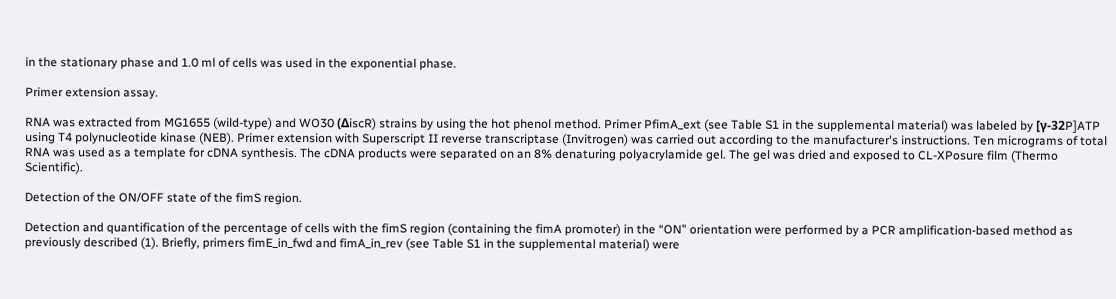in the stationary phase and 1.0 ml of cells was used in the exponential phase.

Primer extension assay.

RNA was extracted from MG1655 (wild-type) and WO30 (ΔiscR) strains by using the hot phenol method. Primer PfimA_ext (see Table S1 in the supplemental material) was labeled by [γ-32P]ATP using T4 polynucleotide kinase (NEB). Primer extension with Superscript II reverse transcriptase (Invitrogen) was carried out according to the manufacturer's instructions. Ten micrograms of total RNA was used as a template for cDNA synthesis. The cDNA products were separated on an 8% denaturing polyacrylamide gel. The gel was dried and exposed to CL-XPosure film (Thermo Scientific).

Detection of the ON/OFF state of the fimS region.

Detection and quantification of the percentage of cells with the fimS region (containing the fimA promoter) in the “ON” orientation were performed by a PCR amplification-based method as previously described (1). Briefly, primers fimE_in_fwd and fimA_in_rev (see Table S1 in the supplemental material) were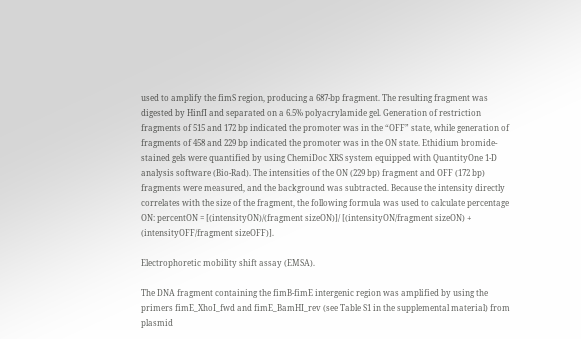used to amplify the fimS region, producing a 687-bp fragment. The resulting fragment was digested by HinfI and separated on a 6.5% polyacrylamide gel. Generation of restriction fragments of 515 and 172 bp indicated the promoter was in the “OFF” state, while generation of fragments of 458 and 229 bp indicated the promoter was in the ON state. Ethidium bromide-stained gels were quantified by using ChemiDoc XRS system equipped with QuantityOne 1-D analysis software (Bio-Rad). The intensities of the ON (229 bp) fragment and OFF (172 bp) fragments were measured, and the background was subtracted. Because the intensity directly correlates with the size of the fragment, the following formula was used to calculate percentage ON: percentON = [(intensityON)/(fragment sizeON)]/ [(intensityON/fragment sizeON) + (intensityOFF/fragment sizeOFF)].

Electrophoretic mobility shift assay (EMSA).

The DNA fragment containing the fimB-fimE intergenic region was amplified by using the primers fimE_XhoI_fwd and fimE_BamHI_rev (see Table S1 in the supplemental material) from plasmid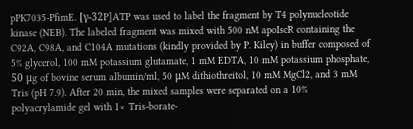pPK7035-PfimE. [γ-32P]ATP was used to label the fragment by T4 polynucleotide kinase (NEB). The labeled fragment was mixed with 500 nM apoIscR containing the C92A, C98A, and C104A mutations (kindly provided by P. Kiley) in buffer composed of 5% glycerol, 100 mM potassium glutamate, 1 mM EDTA, 10 mM potassium phosphate, 50 μg of bovine serum albumin/ml, 50 μM dithiothreitol, 10 mM MgCl2, and 3 mM Tris (pH 7.9). After 20 min, the mixed samples were separated on a 10% polyacrylamide gel with 1× Tris-borate-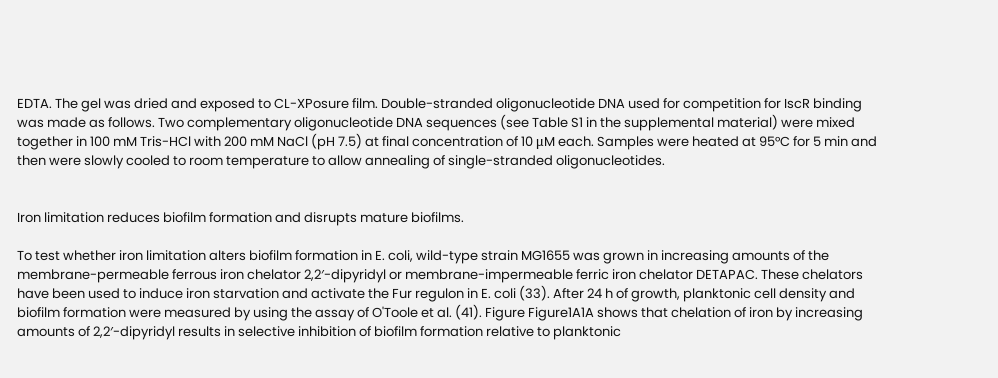EDTA. The gel was dried and exposed to CL-XPosure film. Double-stranded oligonucleotide DNA used for competition for IscR binding was made as follows. Two complementary oligonucleotide DNA sequences (see Table S1 in the supplemental material) were mixed together in 100 mM Tris-HCl with 200 mM NaCl (pH 7.5) at final concentration of 10 μM each. Samples were heated at 95°C for 5 min and then were slowly cooled to room temperature to allow annealing of single-stranded oligonucleotides.


Iron limitation reduces biofilm formation and disrupts mature biofilms.

To test whether iron limitation alters biofilm formation in E. coli, wild-type strain MG1655 was grown in increasing amounts of the membrane-permeable ferrous iron chelator 2,2′-dipyridyl or membrane-impermeable ferric iron chelator DETAPAC. These chelators have been used to induce iron starvation and activate the Fur regulon in E. coli (33). After 24 h of growth, planktonic cell density and biofilm formation were measured by using the assay of O'Toole et al. (41). Figure Figure1A1A shows that chelation of iron by increasing amounts of 2,2′-dipyridyl results in selective inhibition of biofilm formation relative to planktonic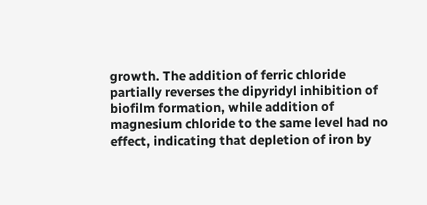growth. The addition of ferric chloride partially reverses the dipyridyl inhibition of biofilm formation, while addition of magnesium chloride to the same level had no effect, indicating that depletion of iron by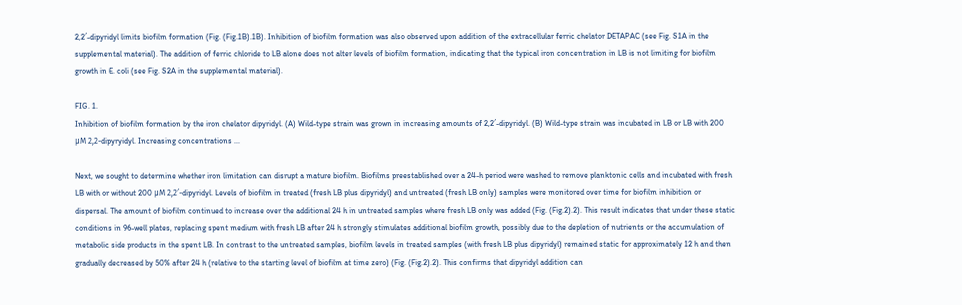2,2′-dipyridyl limits biofilm formation (Fig. (Fig.1B).1B). Inhibition of biofilm formation was also observed upon addition of the extracellular ferric chelator DETAPAC (see Fig. S1A in the supplemental material). The addition of ferric chloride to LB alone does not alter levels of biofilm formation, indicating that the typical iron concentration in LB is not limiting for biofilm growth in E. coli (see Fig. S2A in the supplemental material).

FIG. 1.
Inhibition of biofilm formation by the iron chelator dipyridyl. (A) Wild-type strain was grown in increasing amounts of 2,2′-dipyridyl. (B) Wild-type strain was incubated in LB or LB with 200 μM 2,2-dipyryidyl. Increasing concentrations ...

Next, we sought to determine whether iron limitation can disrupt a mature biofilm. Biofilms preestablished over a 24-h period were washed to remove planktonic cells and incubated with fresh LB with or without 200 μM 2,2′-dipyridyl. Levels of biofilm in treated (fresh LB plus dipyridyl) and untreated (fresh LB only) samples were monitored over time for biofilm inhibition or dispersal. The amount of biofilm continued to increase over the additional 24 h in untreated samples where fresh LB only was added (Fig. (Fig.2).2). This result indicates that under these static conditions in 96-well plates, replacing spent medium with fresh LB after 24 h strongly stimulates additional biofilm growth, possibly due to the depletion of nutrients or the accumulation of metabolic side products in the spent LB. In contrast to the untreated samples, biofilm levels in treated samples (with fresh LB plus dipyridyl) remained static for approximately 12 h and then gradually decreased by 50% after 24 h (relative to the starting level of biofilm at time zero) (Fig. (Fig.2).2). This confirms that dipyridyl addition can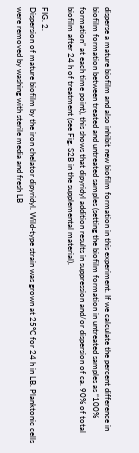disperse a mature biofilm and also inhibit new biofilm formation in this experiment. If we calculate the percent difference in biofilm formation between treated and untreated samples (setting the biofilm formation in untreated samples as “100% formation” at each time point), this shows that dipyridyl addition results in suppression and/or dispersion of ca. 90% of total biofilm after 24 h of treatment (see Fig. S2B in the supplemental material).

FIG. 2.
Dispersion of mature biofilm by the iron chelator dipyridyl. Wild-type strain was grown at 25°C for 24 h in LB. Planktonic cells were removed by washing with sterile media and fresh LB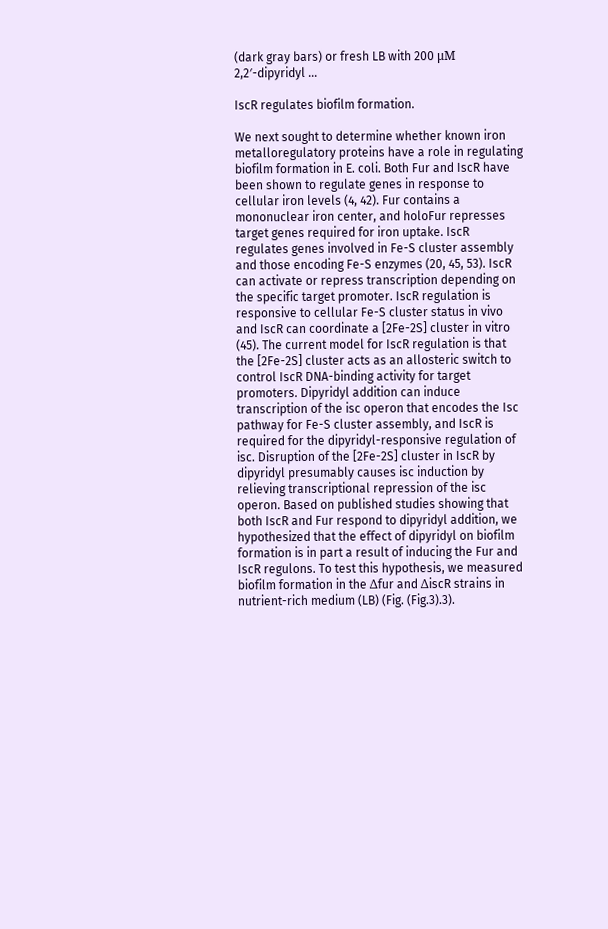(dark gray bars) or fresh LB with 200 μM 2,2′-dipyridyl ...

IscR regulates biofilm formation.

We next sought to determine whether known iron metalloregulatory proteins have a role in regulating biofilm formation in E. coli. Both Fur and IscR have been shown to regulate genes in response to cellular iron levels (4, 42). Fur contains a mononuclear iron center, and holoFur represses target genes required for iron uptake. IscR regulates genes involved in Fe-S cluster assembly and those encoding Fe-S enzymes (20, 45, 53). IscR can activate or repress transcription depending on the specific target promoter. IscR regulation is responsive to cellular Fe-S cluster status in vivo and IscR can coordinate a [2Fe-2S] cluster in vitro (45). The current model for IscR regulation is that the [2Fe-2S] cluster acts as an allosteric switch to control IscR DNA-binding activity for target promoters. Dipyridyl addition can induce transcription of the isc operon that encodes the Isc pathway for Fe-S cluster assembly, and IscR is required for the dipyridyl-responsive regulation of isc. Disruption of the [2Fe-2S] cluster in IscR by dipyridyl presumably causes isc induction by relieving transcriptional repression of the isc operon. Based on published studies showing that both IscR and Fur respond to dipyridyl addition, we hypothesized that the effect of dipyridyl on biofilm formation is in part a result of inducing the Fur and IscR regulons. To test this hypothesis, we measured biofilm formation in the Δfur and ΔiscR strains in nutrient-rich medium (LB) (Fig. (Fig.3).3).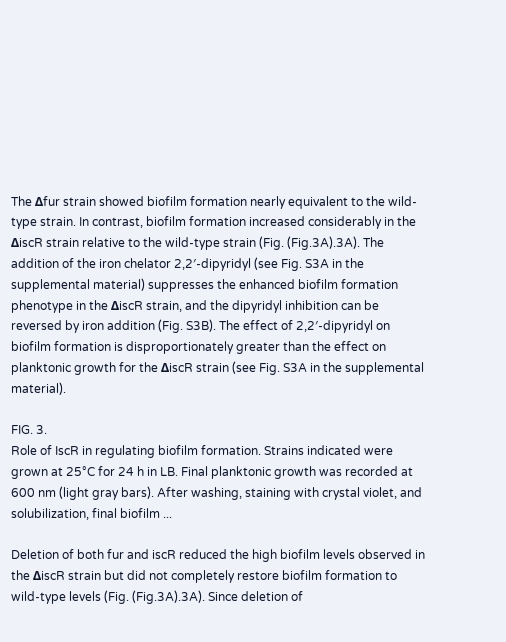The Δfur strain showed biofilm formation nearly equivalent to the wild-type strain. In contrast, biofilm formation increased considerably in the ΔiscR strain relative to the wild-type strain (Fig. (Fig.3A).3A). The addition of the iron chelator 2,2′-dipyridyl (see Fig. S3A in the supplemental material) suppresses the enhanced biofilm formation phenotype in the ΔiscR strain, and the dipyridyl inhibition can be reversed by iron addition (Fig. S3B). The effect of 2,2′-dipyridyl on biofilm formation is disproportionately greater than the effect on planktonic growth for the ΔiscR strain (see Fig. S3A in the supplemental material).

FIG. 3.
Role of IscR in regulating biofilm formation. Strains indicated were grown at 25°C for 24 h in LB. Final planktonic growth was recorded at 600 nm (light gray bars). After washing, staining with crystal violet, and solubilization, final biofilm ...

Deletion of both fur and iscR reduced the high biofilm levels observed in the ΔiscR strain but did not completely restore biofilm formation to wild-type levels (Fig. (Fig.3A).3A). Since deletion of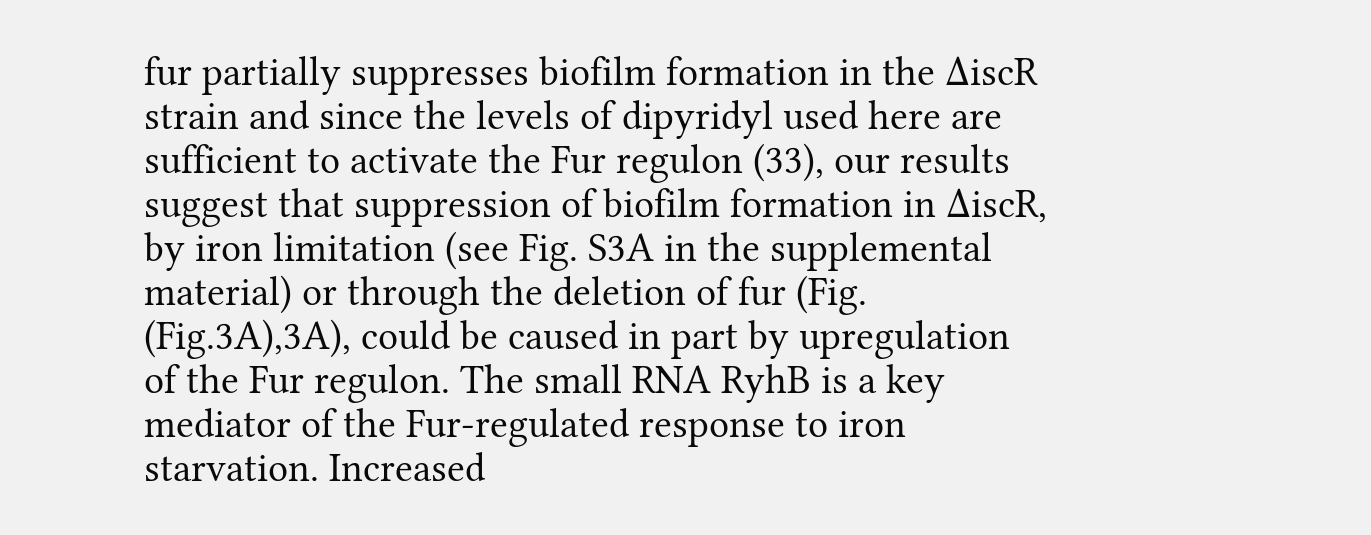fur partially suppresses biofilm formation in the ΔiscR strain and since the levels of dipyridyl used here are sufficient to activate the Fur regulon (33), our results suggest that suppression of biofilm formation in ΔiscR, by iron limitation (see Fig. S3A in the supplemental material) or through the deletion of fur (Fig. (Fig.3A),3A), could be caused in part by upregulation of the Fur regulon. The small RNA RyhB is a key mediator of the Fur-regulated response to iron starvation. Increased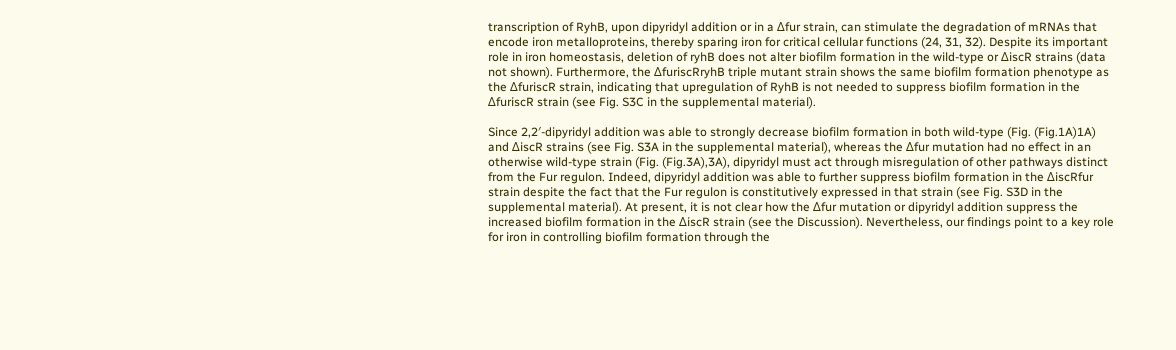transcription of RyhB, upon dipyridyl addition or in a Δfur strain, can stimulate the degradation of mRNAs that encode iron metalloproteins, thereby sparing iron for critical cellular functions (24, 31, 32). Despite its important role in iron homeostasis, deletion of ryhB does not alter biofilm formation in the wild-type or ΔiscR strains (data not shown). Furthermore, the ΔfuriscRryhB triple mutant strain shows the same biofilm formation phenotype as the ΔfuriscR strain, indicating that upregulation of RyhB is not needed to suppress biofilm formation in the ΔfuriscR strain (see Fig. S3C in the supplemental material).

Since 2,2′-dipyridyl addition was able to strongly decrease biofilm formation in both wild-type (Fig. (Fig.1A)1A) and ΔiscR strains (see Fig. S3A in the supplemental material), whereas the Δfur mutation had no effect in an otherwise wild-type strain (Fig. (Fig.3A),3A), dipyridyl must act through misregulation of other pathways distinct from the Fur regulon. Indeed, dipyridyl addition was able to further suppress biofilm formation in the ΔiscRfur strain despite the fact that the Fur regulon is constitutively expressed in that strain (see Fig. S3D in the supplemental material). At present, it is not clear how the Δfur mutation or dipyridyl addition suppress the increased biofilm formation in the ΔiscR strain (see the Discussion). Nevertheless, our findings point to a key role for iron in controlling biofilm formation through the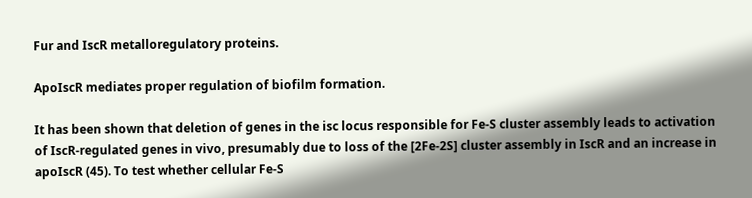Fur and IscR metalloregulatory proteins.

ApoIscR mediates proper regulation of biofilm formation.

It has been shown that deletion of genes in the isc locus responsible for Fe-S cluster assembly leads to activation of IscR-regulated genes in vivo, presumably due to loss of the [2Fe-2S] cluster assembly in IscR and an increase in apoIscR (45). To test whether cellular Fe-S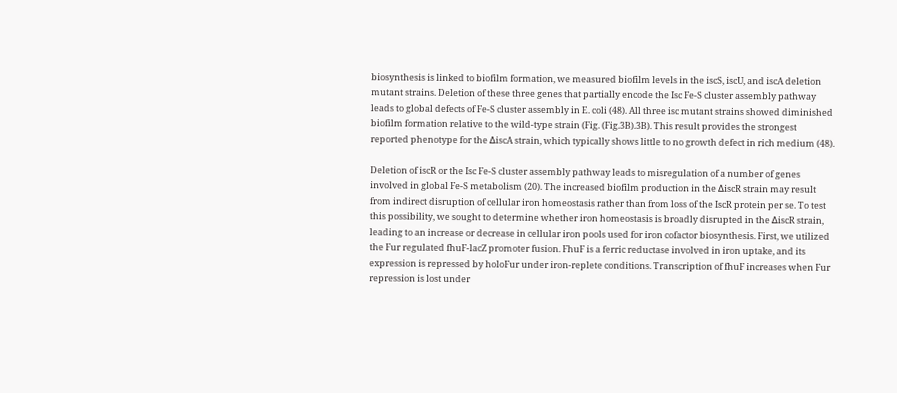biosynthesis is linked to biofilm formation, we measured biofilm levels in the iscS, iscU, and iscA deletion mutant strains. Deletion of these three genes that partially encode the Isc Fe-S cluster assembly pathway leads to global defects of Fe-S cluster assembly in E. coli (48). All three isc mutant strains showed diminished biofilm formation relative to the wild-type strain (Fig. (Fig.3B).3B). This result provides the strongest reported phenotype for the ΔiscA strain, which typically shows little to no growth defect in rich medium (48).

Deletion of iscR or the Isc Fe-S cluster assembly pathway leads to misregulation of a number of genes involved in global Fe-S metabolism (20). The increased biofilm production in the ΔiscR strain may result from indirect disruption of cellular iron homeostasis rather than from loss of the IscR protein per se. To test this possibility, we sought to determine whether iron homeostasis is broadly disrupted in the ΔiscR strain, leading to an increase or decrease in cellular iron pools used for iron cofactor biosynthesis. First, we utilized the Fur regulated fhuF-lacZ promoter fusion. FhuF is a ferric reductase involved in iron uptake, and its expression is repressed by holoFur under iron-replete conditions. Transcription of fhuF increases when Fur repression is lost under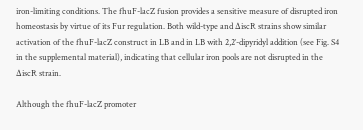iron-limiting conditions. The fhuF-lacZ fusion provides a sensitive measure of disrupted iron homeostasis by virtue of its Fur regulation. Both wild-type and ΔiscR strains show similar activation of the fhuF-lacZ construct in LB and in LB with 2,2′-dipyridyl addition (see Fig. S4 in the supplemental material), indicating that cellular iron pools are not disrupted in the ΔiscR strain.

Although the fhuF-lacZ promoter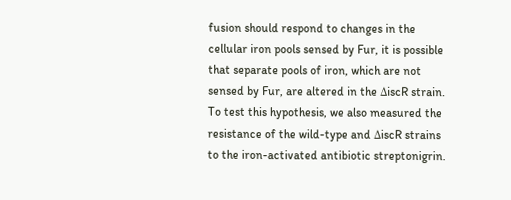fusion should respond to changes in the cellular iron pools sensed by Fur, it is possible that separate pools of iron, which are not sensed by Fur, are altered in the ΔiscR strain. To test this hypothesis, we also measured the resistance of the wild-type and ΔiscR strains to the iron-activated antibiotic streptonigrin.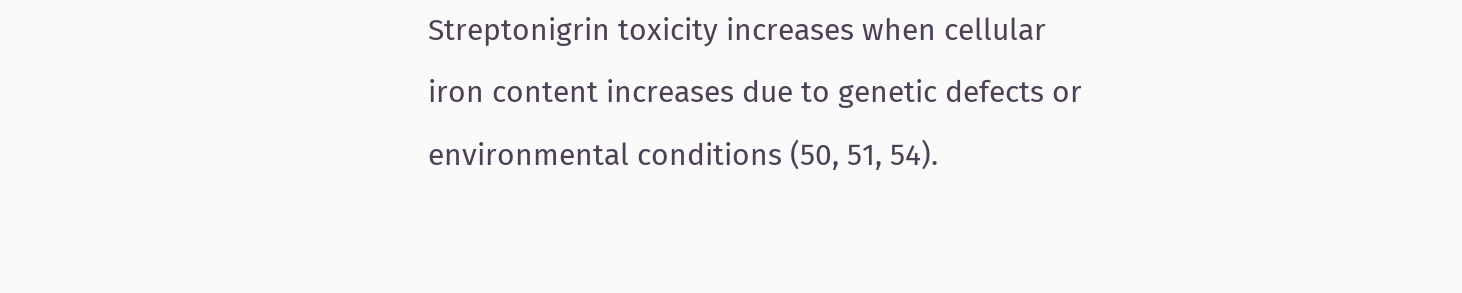Streptonigrin toxicity increases when cellular iron content increases due to genetic defects or environmental conditions (50, 51, 54).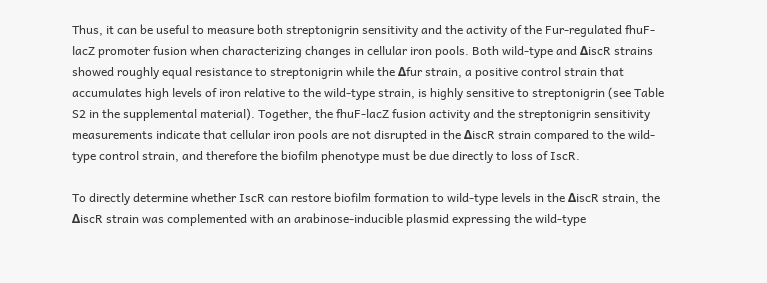Thus, it can be useful to measure both streptonigrin sensitivity and the activity of the Fur-regulated fhuF-lacZ promoter fusion when characterizing changes in cellular iron pools. Both wild-type and ΔiscR strains showed roughly equal resistance to streptonigrin while the Δfur strain, a positive control strain that accumulates high levels of iron relative to the wild-type strain, is highly sensitive to streptonigrin (see Table S2 in the supplemental material). Together, the fhuF-lacZ fusion activity and the streptonigrin sensitivity measurements indicate that cellular iron pools are not disrupted in the ΔiscR strain compared to the wild-type control strain, and therefore the biofilm phenotype must be due directly to loss of IscR.

To directly determine whether IscR can restore biofilm formation to wild-type levels in the ΔiscR strain, the ΔiscR strain was complemented with an arabinose-inducible plasmid expressing the wild-type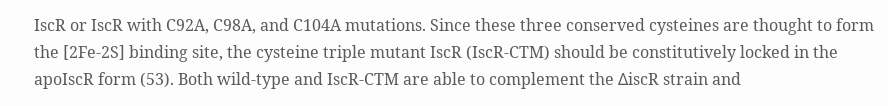IscR or IscR with C92A, C98A, and C104A mutations. Since these three conserved cysteines are thought to form the [2Fe-2S] binding site, the cysteine triple mutant IscR (IscR-CTM) should be constitutively locked in the apoIscR form (53). Both wild-type and IscR-CTM are able to complement the ΔiscR strain and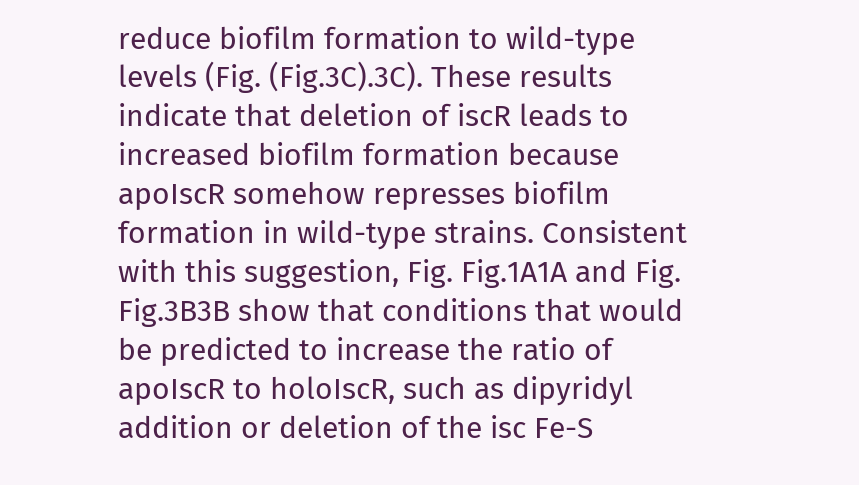reduce biofilm formation to wild-type levels (Fig. (Fig.3C).3C). These results indicate that deletion of iscR leads to increased biofilm formation because apoIscR somehow represses biofilm formation in wild-type strains. Consistent with this suggestion, Fig. Fig.1A1A and Fig. Fig.3B3B show that conditions that would be predicted to increase the ratio of apoIscR to holoIscR, such as dipyridyl addition or deletion of the isc Fe-S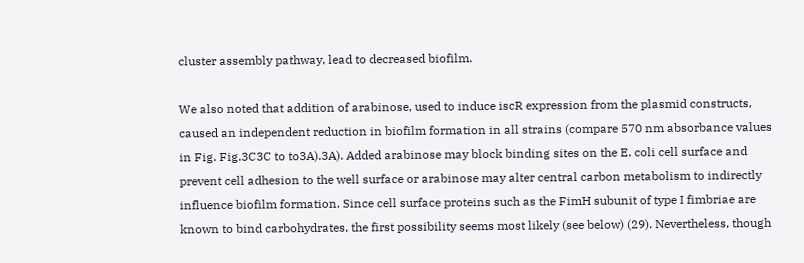cluster assembly pathway, lead to decreased biofilm.

We also noted that addition of arabinose, used to induce iscR expression from the plasmid constructs, caused an independent reduction in biofilm formation in all strains (compare 570 nm absorbance values in Fig. Fig.3C3C to to3A).3A). Added arabinose may block binding sites on the E. coli cell surface and prevent cell adhesion to the well surface or arabinose may alter central carbon metabolism to indirectly influence biofilm formation. Since cell surface proteins such as the FimH subunit of type I fimbriae are known to bind carbohydrates, the first possibility seems most likely (see below) (29). Nevertheless, though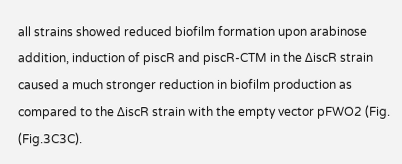all strains showed reduced biofilm formation upon arabinose addition, induction of piscR and piscR-CTM in the ΔiscR strain caused a much stronger reduction in biofilm production as compared to the ΔiscR strain with the empty vector pFWO2 (Fig. (Fig.3C3C).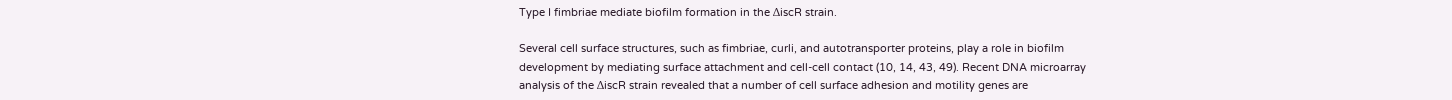Type I fimbriae mediate biofilm formation in the ΔiscR strain.

Several cell surface structures, such as fimbriae, curli, and autotransporter proteins, play a role in biofilm development by mediating surface attachment and cell-cell contact (10, 14, 43, 49). Recent DNA microarray analysis of the ΔiscR strain revealed that a number of cell surface adhesion and motility genes are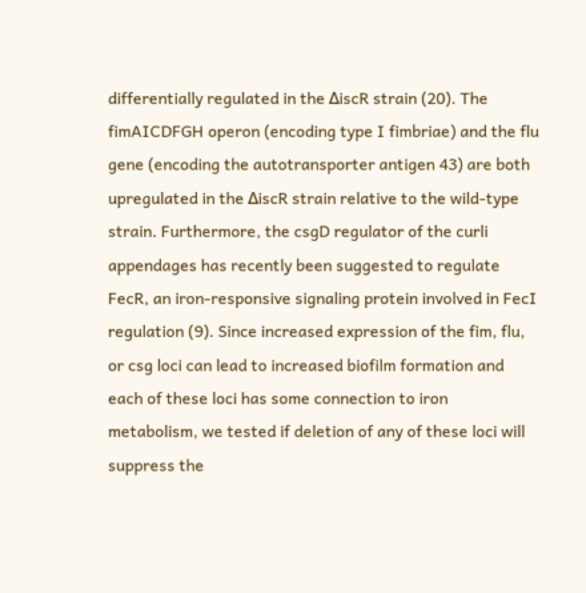differentially regulated in the ΔiscR strain (20). The fimAICDFGH operon (encoding type I fimbriae) and the flu gene (encoding the autotransporter antigen 43) are both upregulated in the ΔiscR strain relative to the wild-type strain. Furthermore, the csgD regulator of the curli appendages has recently been suggested to regulate FecR, an iron-responsive signaling protein involved in FecI regulation (9). Since increased expression of the fim, flu, or csg loci can lead to increased biofilm formation and each of these loci has some connection to iron metabolism, we tested if deletion of any of these loci will suppress the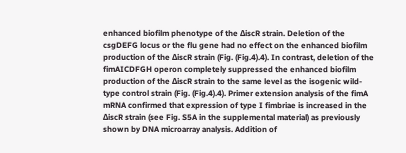enhanced biofilm phenotype of the ΔiscR strain. Deletion of the csgDEFG locus or the flu gene had no effect on the enhanced biofilm production of the ΔiscR strain (Fig. (Fig.4).4). In contrast, deletion of the fimAICDFGH operon completely suppressed the enhanced biofilm production of the ΔiscR strain to the same level as the isogenic wild-type control strain (Fig. (Fig.4).4). Primer extension analysis of the fimA mRNA confirmed that expression of type I fimbriae is increased in the ΔiscR strain (see Fig. S5A in the supplemental material) as previously shown by DNA microarray analysis. Addition of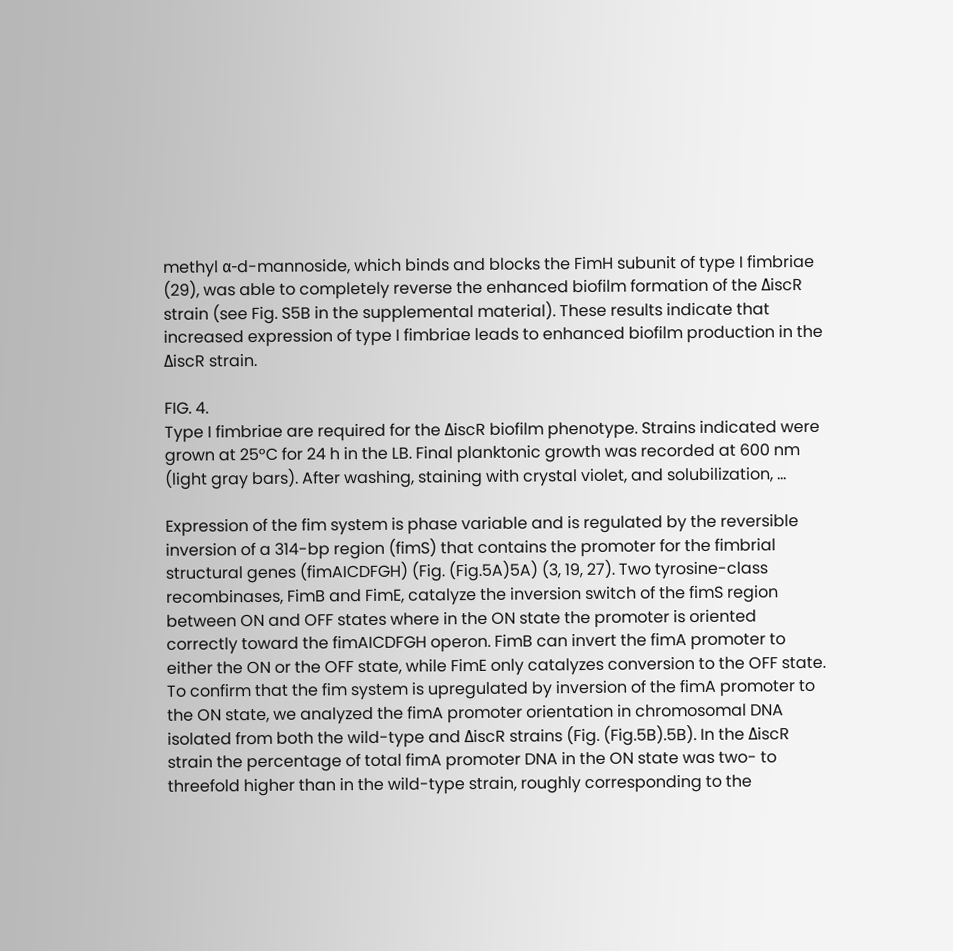methyl α-d-mannoside, which binds and blocks the FimH subunit of type I fimbriae (29), was able to completely reverse the enhanced biofilm formation of the ΔiscR strain (see Fig. S5B in the supplemental material). These results indicate that increased expression of type I fimbriae leads to enhanced biofilm production in the ΔiscR strain.

FIG. 4.
Type I fimbriae are required for the ΔiscR biofilm phenotype. Strains indicated were grown at 25°C for 24 h in the LB. Final planktonic growth was recorded at 600 nm (light gray bars). After washing, staining with crystal violet, and solubilization, ...

Expression of the fim system is phase variable and is regulated by the reversible inversion of a 314-bp region (fimS) that contains the promoter for the fimbrial structural genes (fimAICDFGH) (Fig. (Fig.5A)5A) (3, 19, 27). Two tyrosine-class recombinases, FimB and FimE, catalyze the inversion switch of the fimS region between ON and OFF states where in the ON state the promoter is oriented correctly toward the fimAICDFGH operon. FimB can invert the fimA promoter to either the ON or the OFF state, while FimE only catalyzes conversion to the OFF state. To confirm that the fim system is upregulated by inversion of the fimA promoter to the ON state, we analyzed the fimA promoter orientation in chromosomal DNA isolated from both the wild-type and ΔiscR strains (Fig. (Fig.5B).5B). In the ΔiscR strain the percentage of total fimA promoter DNA in the ON state was two- to threefold higher than in the wild-type strain, roughly corresponding to the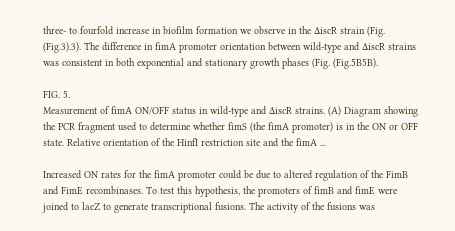three- to fourfold increase in biofilm formation we observe in the ΔiscR strain (Fig. (Fig.3).3). The difference in fimA promoter orientation between wild-type and ΔiscR strains was consistent in both exponential and stationary growth phases (Fig. (Fig.5B5B).

FIG. 5.
Measurement of fimA ON/OFF status in wild-type and ΔiscR strains. (A) Diagram showing the PCR fragment used to determine whether fimS (the fimA promoter) is in the ON or OFF state. Relative orientation of the HinfI restriction site and the fimA ...

Increased ON rates for the fimA promoter could be due to altered regulation of the FimB and FimE recombinases. To test this hypothesis, the promoters of fimB and fimE were joined to lacZ to generate transcriptional fusions. The activity of the fusions was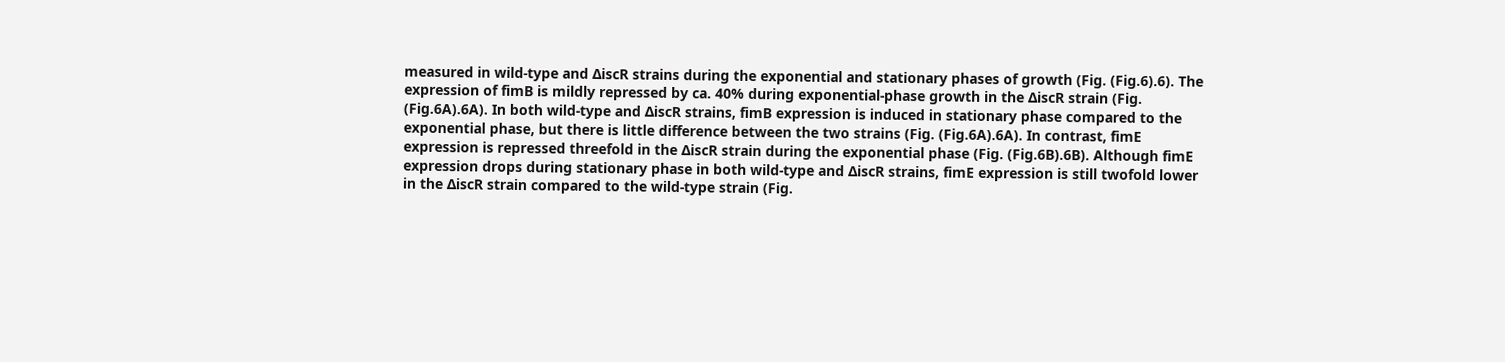measured in wild-type and ΔiscR strains during the exponential and stationary phases of growth (Fig. (Fig.6).6). The expression of fimB is mildly repressed by ca. 40% during exponential-phase growth in the ΔiscR strain (Fig. (Fig.6A).6A). In both wild-type and ΔiscR strains, fimB expression is induced in stationary phase compared to the exponential phase, but there is little difference between the two strains (Fig. (Fig.6A).6A). In contrast, fimE expression is repressed threefold in the ΔiscR strain during the exponential phase (Fig. (Fig.6B).6B). Although fimE expression drops during stationary phase in both wild-type and ΔiscR strains, fimE expression is still twofold lower in the ΔiscR strain compared to the wild-type strain (Fig.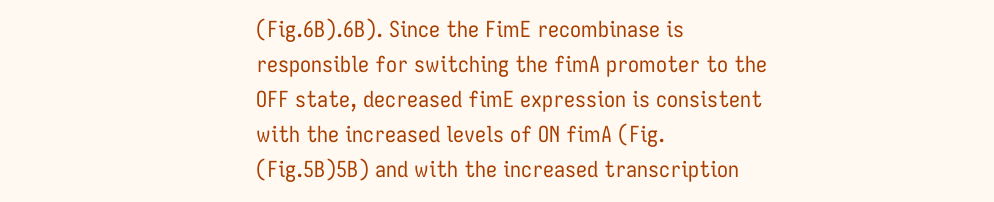(Fig.6B).6B). Since the FimE recombinase is responsible for switching the fimA promoter to the OFF state, decreased fimE expression is consistent with the increased levels of ON fimA (Fig. (Fig.5B)5B) and with the increased transcription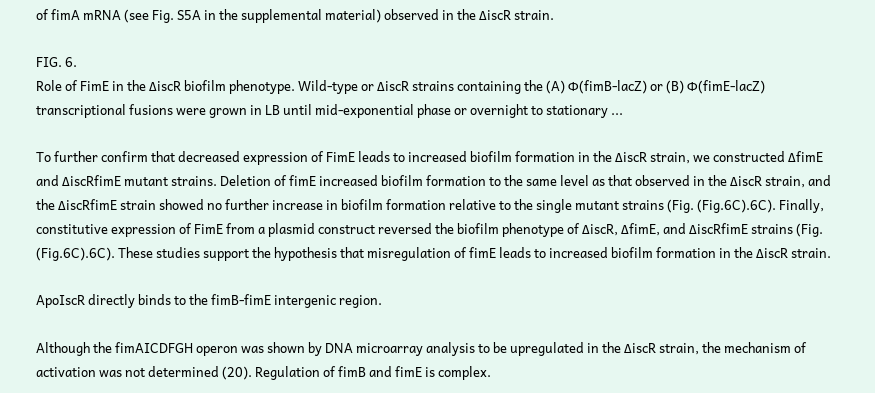of fimA mRNA (see Fig. S5A in the supplemental material) observed in the ΔiscR strain.

FIG. 6.
Role of FimE in the ΔiscR biofilm phenotype. Wild-type or ΔiscR strains containing the (A) Φ(fimB-lacZ) or (B) Φ(fimE-lacZ) transcriptional fusions were grown in LB until mid-exponential phase or overnight to stationary ...

To further confirm that decreased expression of FimE leads to increased biofilm formation in the ΔiscR strain, we constructed ΔfimE and ΔiscRfimE mutant strains. Deletion of fimE increased biofilm formation to the same level as that observed in the ΔiscR strain, and the ΔiscRfimE strain showed no further increase in biofilm formation relative to the single mutant strains (Fig. (Fig.6C).6C). Finally, constitutive expression of FimE from a plasmid construct reversed the biofilm phenotype of ΔiscR, ΔfimE, and ΔiscRfimE strains (Fig. (Fig.6C).6C). These studies support the hypothesis that misregulation of fimE leads to increased biofilm formation in the ΔiscR strain.

ApoIscR directly binds to the fimB-fimE intergenic region.

Although the fimAICDFGH operon was shown by DNA microarray analysis to be upregulated in the ΔiscR strain, the mechanism of activation was not determined (20). Regulation of fimB and fimE is complex.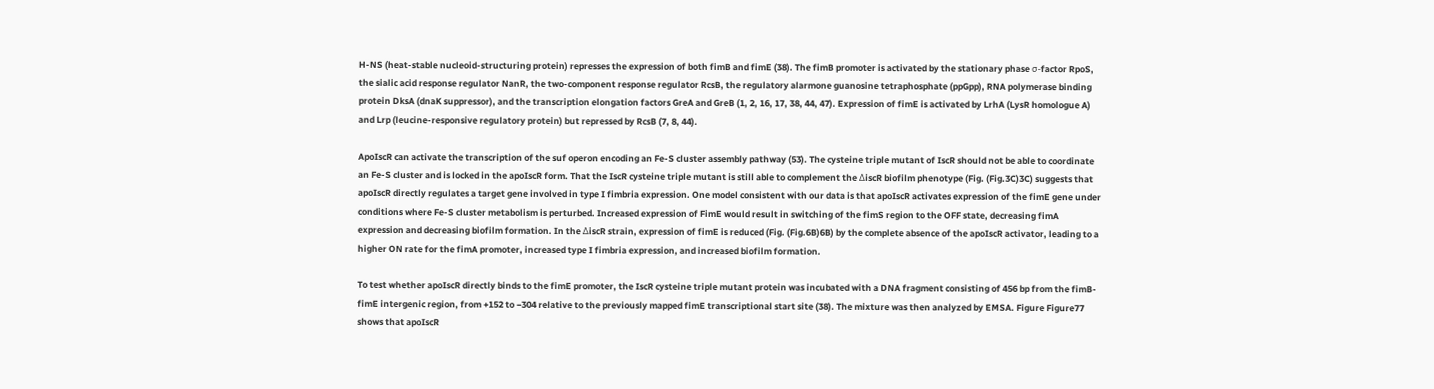H-NS (heat-stable nucleoid-structuring protein) represses the expression of both fimB and fimE (38). The fimB promoter is activated by the stationary phase σ-factor RpoS, the sialic acid response regulator NanR, the two-component response regulator RcsB, the regulatory alarmone guanosine tetraphosphate (ppGpp), RNA polymerase binding protein DksA (dnaK suppressor), and the transcription elongation factors GreA and GreB (1, 2, 16, 17, 38, 44, 47). Expression of fimE is activated by LrhA (LysR homologue A) and Lrp (leucine-responsive regulatory protein) but repressed by RcsB (7, 8, 44).

ApoIscR can activate the transcription of the suf operon encoding an Fe-S cluster assembly pathway (53). The cysteine triple mutant of IscR should not be able to coordinate an Fe-S cluster and is locked in the apoIscR form. That the IscR cysteine triple mutant is still able to complement the ΔiscR biofilm phenotype (Fig. (Fig.3C)3C) suggests that apoIscR directly regulates a target gene involved in type I fimbria expression. One model consistent with our data is that apoIscR activates expression of the fimE gene under conditions where Fe-S cluster metabolism is perturbed. Increased expression of FimE would result in switching of the fimS region to the OFF state, decreasing fimA expression and decreasing biofilm formation. In the ΔiscR strain, expression of fimE is reduced (Fig. (Fig.6B)6B) by the complete absence of the apoIscR activator, leading to a higher ON rate for the fimA promoter, increased type I fimbria expression, and increased biofilm formation.

To test whether apoIscR directly binds to the fimE promoter, the IscR cysteine triple mutant protein was incubated with a DNA fragment consisting of 456 bp from the fimB-fimE intergenic region, from +152 to −304 relative to the previously mapped fimE transcriptional start site (38). The mixture was then analyzed by EMSA. Figure Figure77 shows that apoIscR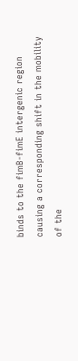binds to the fimB-fimE intergenic region causing a corresponding shift in the mobility of the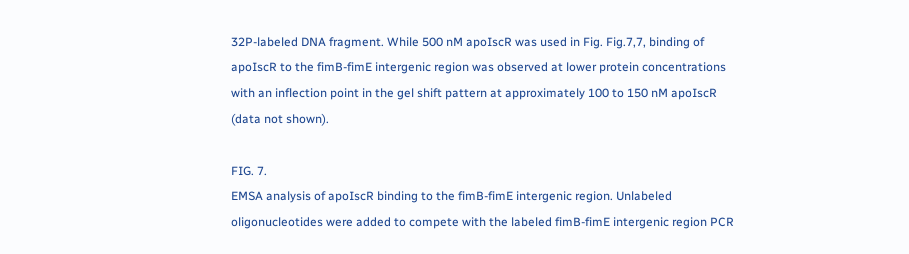32P-labeled DNA fragment. While 500 nM apoIscR was used in Fig. Fig.7,7, binding of apoIscR to the fimB-fimE intergenic region was observed at lower protein concentrations with an inflection point in the gel shift pattern at approximately 100 to 150 nM apoIscR (data not shown).

FIG. 7.
EMSA analysis of apoIscR binding to the fimB-fimE intergenic region. Unlabeled oligonucleotides were added to compete with the labeled fimB-fimE intergenic region PCR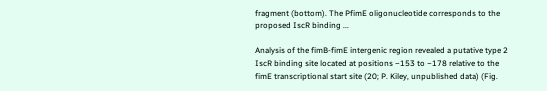fragment (bottom). The PfimE oligonucleotide corresponds to the proposed IscR binding ...

Analysis of the fimB-fimE intergenic region revealed a putative type 2 IscR binding site located at positions −153 to −178 relative to the fimE transcriptional start site (20; P. Kiley, unpublished data) (Fig.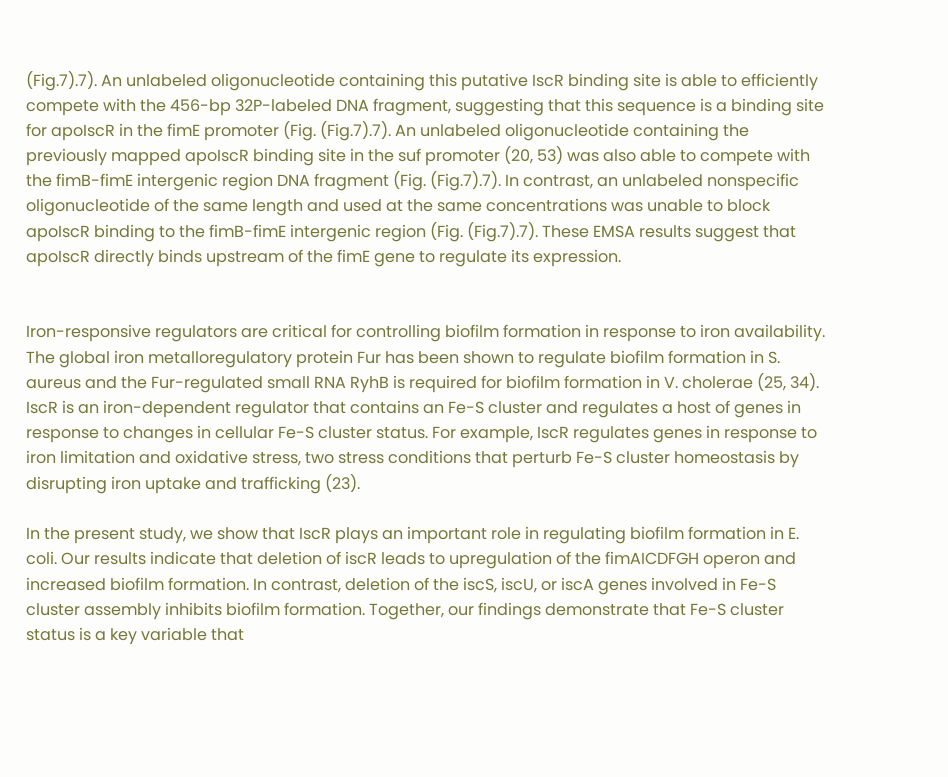(Fig.7).7). An unlabeled oligonucleotide containing this putative IscR binding site is able to efficiently compete with the 456-bp 32P-labeled DNA fragment, suggesting that this sequence is a binding site for apoIscR in the fimE promoter (Fig. (Fig.7).7). An unlabeled oligonucleotide containing the previously mapped apoIscR binding site in the suf promoter (20, 53) was also able to compete with the fimB-fimE intergenic region DNA fragment (Fig. (Fig.7).7). In contrast, an unlabeled nonspecific oligonucleotide of the same length and used at the same concentrations was unable to block apoIscR binding to the fimB-fimE intergenic region (Fig. (Fig.7).7). These EMSA results suggest that apoIscR directly binds upstream of the fimE gene to regulate its expression.


Iron-responsive regulators are critical for controlling biofilm formation in response to iron availability. The global iron metalloregulatory protein Fur has been shown to regulate biofilm formation in S. aureus and the Fur-regulated small RNA RyhB is required for biofilm formation in V. cholerae (25, 34). IscR is an iron-dependent regulator that contains an Fe-S cluster and regulates a host of genes in response to changes in cellular Fe-S cluster status. For example, IscR regulates genes in response to iron limitation and oxidative stress, two stress conditions that perturb Fe-S cluster homeostasis by disrupting iron uptake and trafficking (23).

In the present study, we show that IscR plays an important role in regulating biofilm formation in E. coli. Our results indicate that deletion of iscR leads to upregulation of the fimAICDFGH operon and increased biofilm formation. In contrast, deletion of the iscS, iscU, or iscA genes involved in Fe-S cluster assembly inhibits biofilm formation. Together, our findings demonstrate that Fe-S cluster status is a key variable that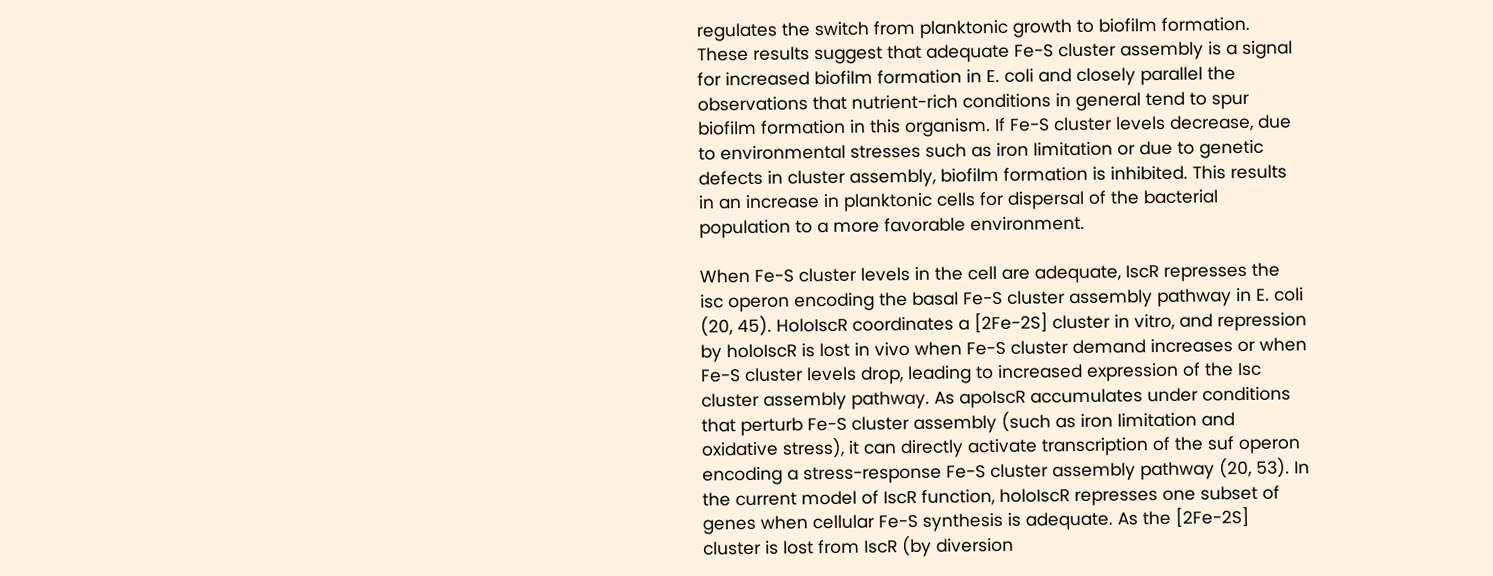regulates the switch from planktonic growth to biofilm formation. These results suggest that adequate Fe-S cluster assembly is a signal for increased biofilm formation in E. coli and closely parallel the observations that nutrient-rich conditions in general tend to spur biofilm formation in this organism. If Fe-S cluster levels decrease, due to environmental stresses such as iron limitation or due to genetic defects in cluster assembly, biofilm formation is inhibited. This results in an increase in planktonic cells for dispersal of the bacterial population to a more favorable environment.

When Fe-S cluster levels in the cell are adequate, IscR represses the isc operon encoding the basal Fe-S cluster assembly pathway in E. coli (20, 45). HoloIscR coordinates a [2Fe-2S] cluster in vitro, and repression by holoIscR is lost in vivo when Fe-S cluster demand increases or when Fe-S cluster levels drop, leading to increased expression of the Isc cluster assembly pathway. As apoIscR accumulates under conditions that perturb Fe-S cluster assembly (such as iron limitation and oxidative stress), it can directly activate transcription of the suf operon encoding a stress-response Fe-S cluster assembly pathway (20, 53). In the current model of IscR function, holoIscR represses one subset of genes when cellular Fe-S synthesis is adequate. As the [2Fe-2S] cluster is lost from IscR (by diversion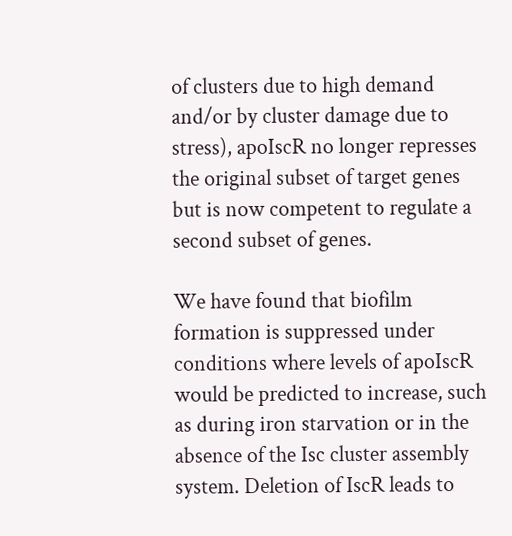of clusters due to high demand and/or by cluster damage due to stress), apoIscR no longer represses the original subset of target genes but is now competent to regulate a second subset of genes.

We have found that biofilm formation is suppressed under conditions where levels of apoIscR would be predicted to increase, such as during iron starvation or in the absence of the Isc cluster assembly system. Deletion of IscR leads to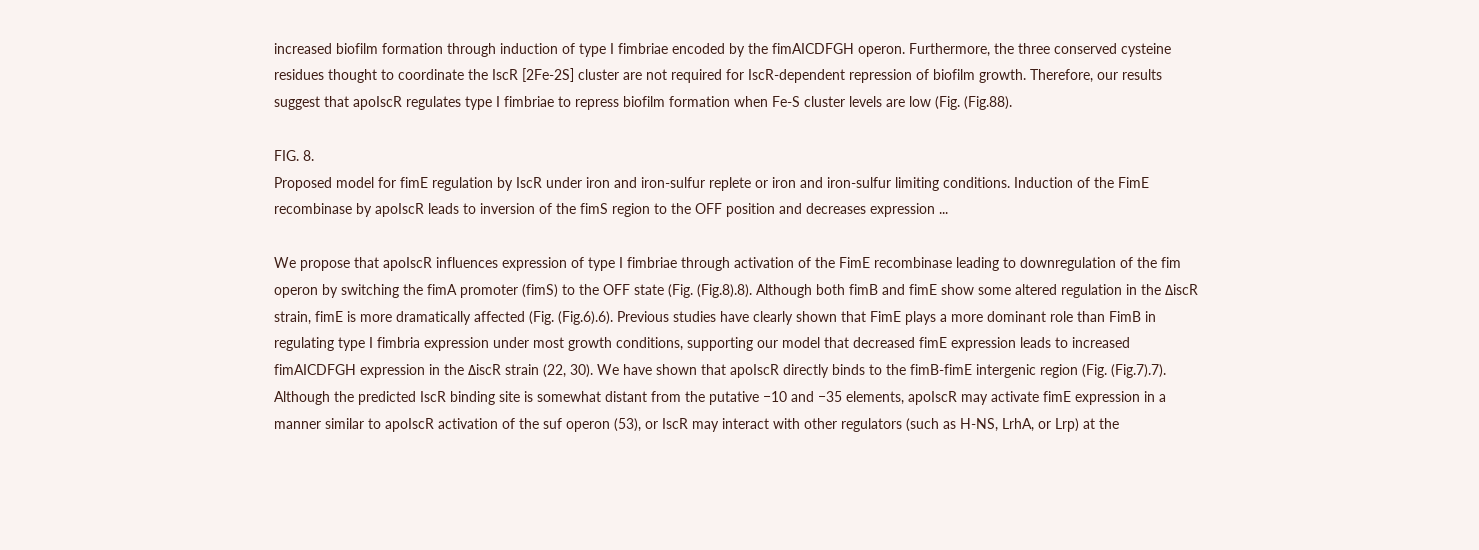increased biofilm formation through induction of type I fimbriae encoded by the fimAICDFGH operon. Furthermore, the three conserved cysteine residues thought to coordinate the IscR [2Fe-2S] cluster are not required for IscR-dependent repression of biofilm growth. Therefore, our results suggest that apoIscR regulates type I fimbriae to repress biofilm formation when Fe-S cluster levels are low (Fig. (Fig.88).

FIG. 8.
Proposed model for fimE regulation by IscR under iron and iron-sulfur replete or iron and iron-sulfur limiting conditions. Induction of the FimE recombinase by apoIscR leads to inversion of the fimS region to the OFF position and decreases expression ...

We propose that apoIscR influences expression of type I fimbriae through activation of the FimE recombinase leading to downregulation of the fim operon by switching the fimA promoter (fimS) to the OFF state (Fig. (Fig.8).8). Although both fimB and fimE show some altered regulation in the ΔiscR strain, fimE is more dramatically affected (Fig. (Fig.6).6). Previous studies have clearly shown that FimE plays a more dominant role than FimB in regulating type I fimbria expression under most growth conditions, supporting our model that decreased fimE expression leads to increased fimAICDFGH expression in the ΔiscR strain (22, 30). We have shown that apoIscR directly binds to the fimB-fimE intergenic region (Fig. (Fig.7).7). Although the predicted IscR binding site is somewhat distant from the putative −10 and −35 elements, apoIscR may activate fimE expression in a manner similar to apoIscR activation of the suf operon (53), or IscR may interact with other regulators (such as H-NS, LrhA, or Lrp) at the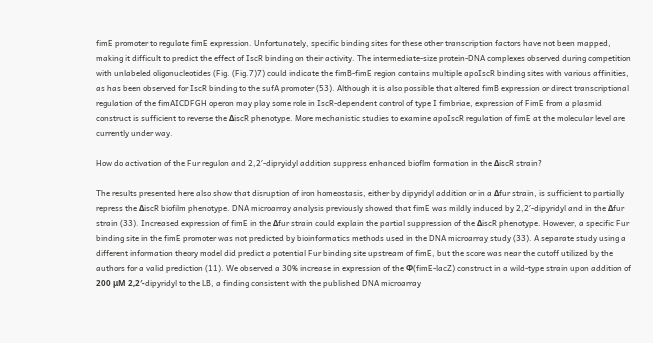fimE promoter to regulate fimE expression. Unfortunately, specific binding sites for these other transcription factors have not been mapped, making it difficult to predict the effect of IscR binding on their activity. The intermediate-size protein-DNA complexes observed during competition with unlabeled oligonucleotides (Fig. (Fig.7)7) could indicate the fimB-fimE region contains multiple apoIscR binding sites with various affinities, as has been observed for IscR binding to the sufA promoter (53). Although it is also possible that altered fimB expression or direct transcriptional regulation of the fimAICDFGH operon may play some role in IscR-dependent control of type I fimbriae, expression of FimE from a plasmid construct is sufficient to reverse the ΔiscR phenotype. More mechanistic studies to examine apoIscR regulation of fimE at the molecular level are currently under way.

How do activation of the Fur regulon and 2,2′-dipryidyl addition suppress enhanced bioflm formation in the ΔiscR strain?

The results presented here also show that disruption of iron homeostasis, either by dipyridyl addition or in a Δfur strain, is sufficient to partially repress the ΔiscR biofilm phenotype. DNA microarray analysis previously showed that fimE was mildly induced by 2,2′-dipyridyl and in the Δfur strain (33). Increased expression of fimE in the Δfur strain could explain the partial suppression of the ΔiscR phenotype. However, a specific Fur binding site in the fimE promoter was not predicted by bioinformatics methods used in the DNA microarray study (33). A separate study using a different information theory model did predict a potential Fur binding site upstream of fimE, but the score was near the cutoff utilized by the authors for a valid prediction (11). We observed a 30% increase in expression of the Φ(fimE-lacZ) construct in a wild-type strain upon addition of 200 μM 2,2′-dipyridyl to the LB, a finding consistent with the published DNA microarray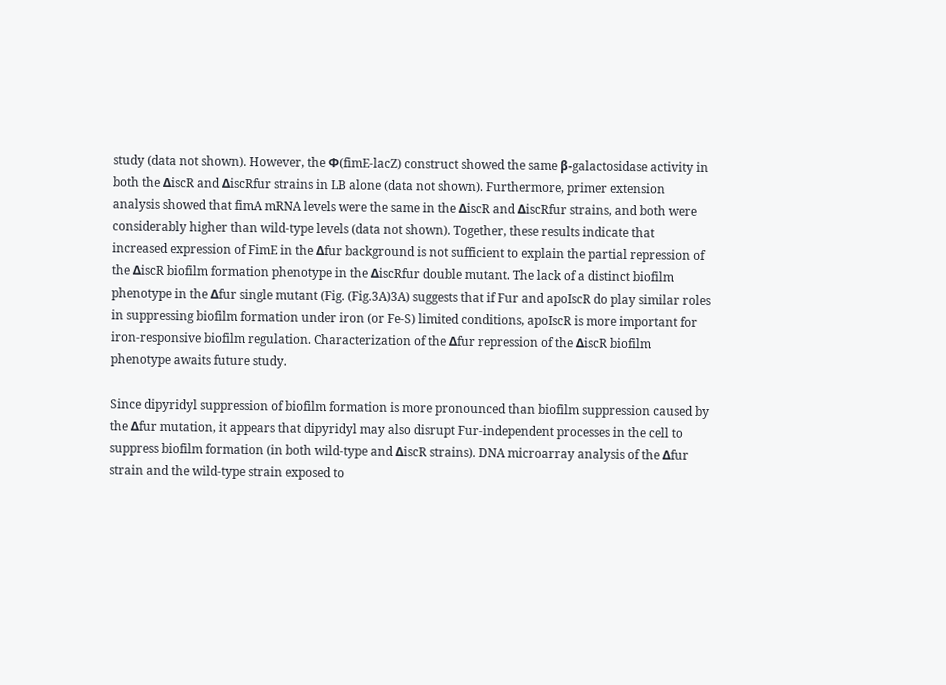study (data not shown). However, the Φ(fimE-lacZ) construct showed the same β-galactosidase activity in both the ΔiscR and ΔiscRfur strains in LB alone (data not shown). Furthermore, primer extension analysis showed that fimA mRNA levels were the same in the ΔiscR and ΔiscRfur strains, and both were considerably higher than wild-type levels (data not shown). Together, these results indicate that increased expression of FimE in the Δfur background is not sufficient to explain the partial repression of the ΔiscR biofilm formation phenotype in the ΔiscRfur double mutant. The lack of a distinct biofilm phenotype in the Δfur single mutant (Fig. (Fig.3A)3A) suggests that if Fur and apoIscR do play similar roles in suppressing biofilm formation under iron (or Fe-S) limited conditions, apoIscR is more important for iron-responsive biofilm regulation. Characterization of the Δfur repression of the ΔiscR biofilm phenotype awaits future study.

Since dipyridyl suppression of biofilm formation is more pronounced than biofilm suppression caused by the Δfur mutation, it appears that dipyridyl may also disrupt Fur-independent processes in the cell to suppress biofilm formation (in both wild-type and ΔiscR strains). DNA microarray analysis of the Δfur strain and the wild-type strain exposed to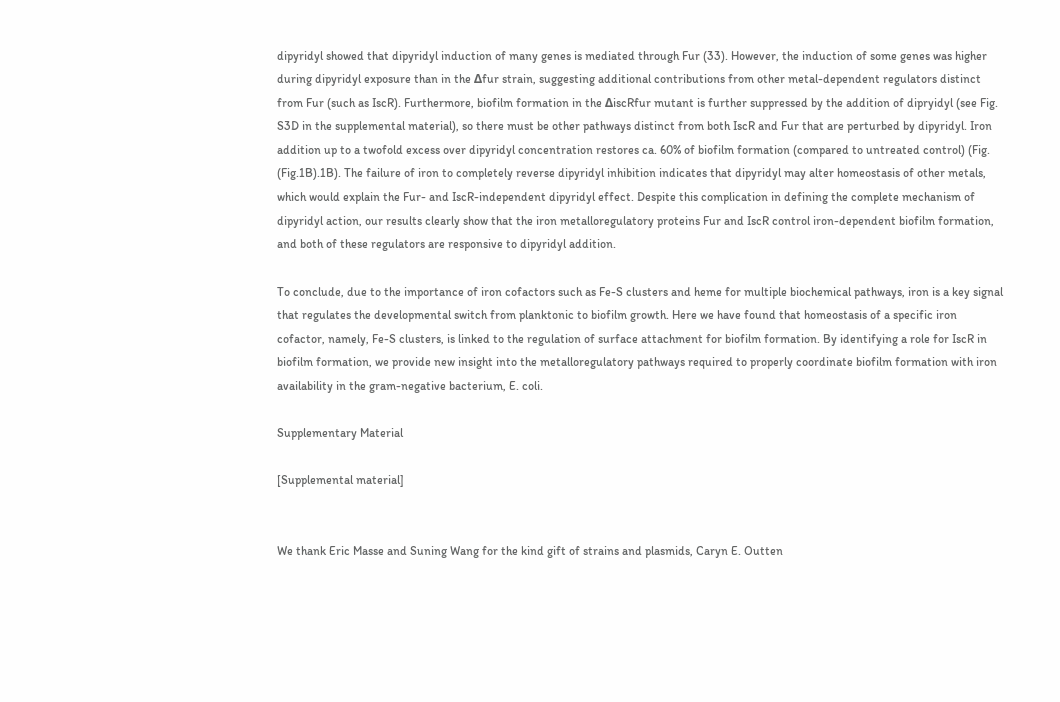dipyridyl showed that dipyridyl induction of many genes is mediated through Fur (33). However, the induction of some genes was higher during dipyridyl exposure than in the Δfur strain, suggesting additional contributions from other metal-dependent regulators distinct from Fur (such as IscR). Furthermore, biofilm formation in the ΔiscRfur mutant is further suppressed by the addition of dipryidyl (see Fig. S3D in the supplemental material), so there must be other pathways distinct from both IscR and Fur that are perturbed by dipyridyl. Iron addition up to a twofold excess over dipyridyl concentration restores ca. 60% of biofilm formation (compared to untreated control) (Fig. (Fig.1B).1B). The failure of iron to completely reverse dipyridyl inhibition indicates that dipyridyl may alter homeostasis of other metals, which would explain the Fur- and IscR-independent dipyridyl effect. Despite this complication in defining the complete mechanism of dipyridyl action, our results clearly show that the iron metalloregulatory proteins Fur and IscR control iron-dependent biofilm formation, and both of these regulators are responsive to dipyridyl addition.

To conclude, due to the importance of iron cofactors such as Fe-S clusters and heme for multiple biochemical pathways, iron is a key signal that regulates the developmental switch from planktonic to biofilm growth. Here we have found that homeostasis of a specific iron cofactor, namely, Fe-S clusters, is linked to the regulation of surface attachment for biofilm formation. By identifying a role for IscR in biofilm formation, we provide new insight into the metalloregulatory pathways required to properly coordinate biofilm formation with iron availability in the gram-negative bacterium, E. coli.

Supplementary Material

[Supplemental material]


We thank Eric Masse and Suning Wang for the kind gift of strains and plasmids, Caryn E. Outten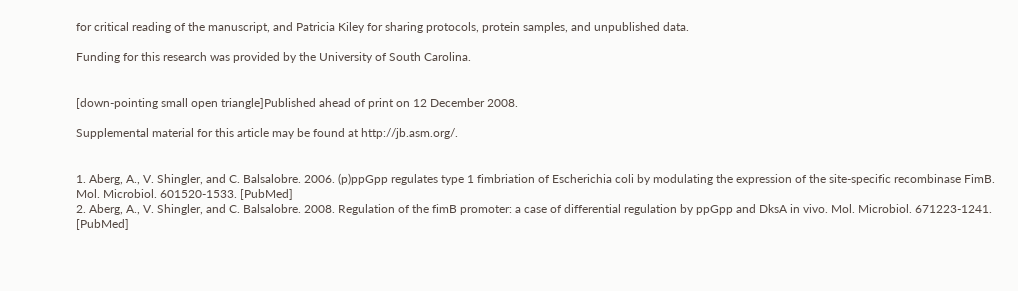for critical reading of the manuscript, and Patricia Kiley for sharing protocols, protein samples, and unpublished data.

Funding for this research was provided by the University of South Carolina.


[down-pointing small open triangle]Published ahead of print on 12 December 2008.

Supplemental material for this article may be found at http://jb.asm.org/.


1. Aberg, A., V. Shingler, and C. Balsalobre. 2006. (p)ppGpp regulates type 1 fimbriation of Escherichia coli by modulating the expression of the site-specific recombinase FimB. Mol. Microbiol. 601520-1533. [PubMed]
2. Aberg, A., V. Shingler, and C. Balsalobre. 2008. Regulation of the fimB promoter: a case of differential regulation by ppGpp and DksA in vivo. Mol. Microbiol. 671223-1241. [PubMed]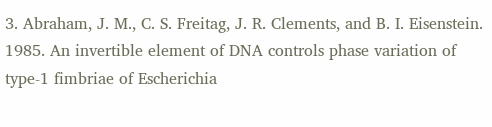3. Abraham, J. M., C. S. Freitag, J. R. Clements, and B. I. Eisenstein. 1985. An invertible element of DNA controls phase variation of type-1 fimbriae of Escherichia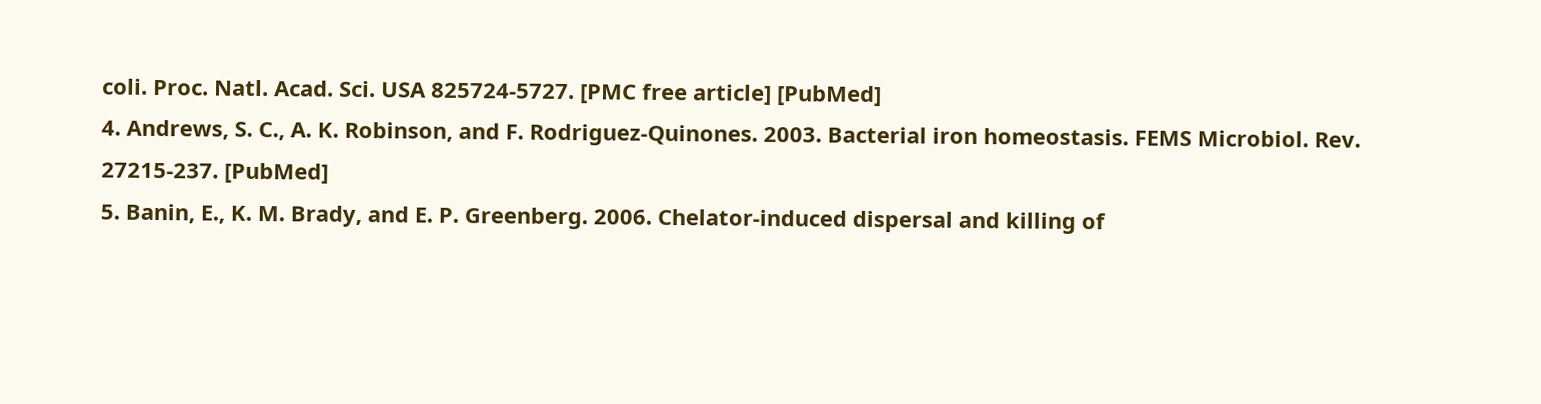coli. Proc. Natl. Acad. Sci. USA 825724-5727. [PMC free article] [PubMed]
4. Andrews, S. C., A. K. Robinson, and F. Rodriguez-Quinones. 2003. Bacterial iron homeostasis. FEMS Microbiol. Rev. 27215-237. [PubMed]
5. Banin, E., K. M. Brady, and E. P. Greenberg. 2006. Chelator-induced dispersal and killing of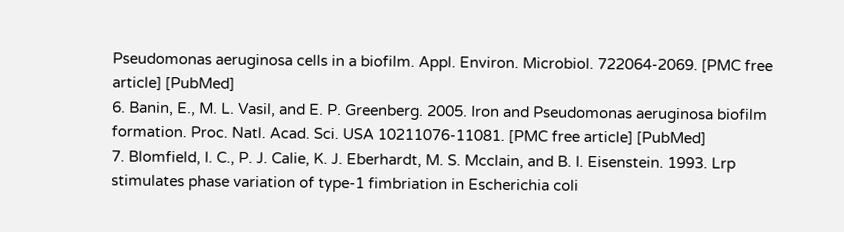Pseudomonas aeruginosa cells in a biofilm. Appl. Environ. Microbiol. 722064-2069. [PMC free article] [PubMed]
6. Banin, E., M. L. Vasil, and E. P. Greenberg. 2005. Iron and Pseudomonas aeruginosa biofilm formation. Proc. Natl. Acad. Sci. USA 10211076-11081. [PMC free article] [PubMed]
7. Blomfield, I. C., P. J. Calie, K. J. Eberhardt, M. S. Mcclain, and B. I. Eisenstein. 1993. Lrp stimulates phase variation of type-1 fimbriation in Escherichia coli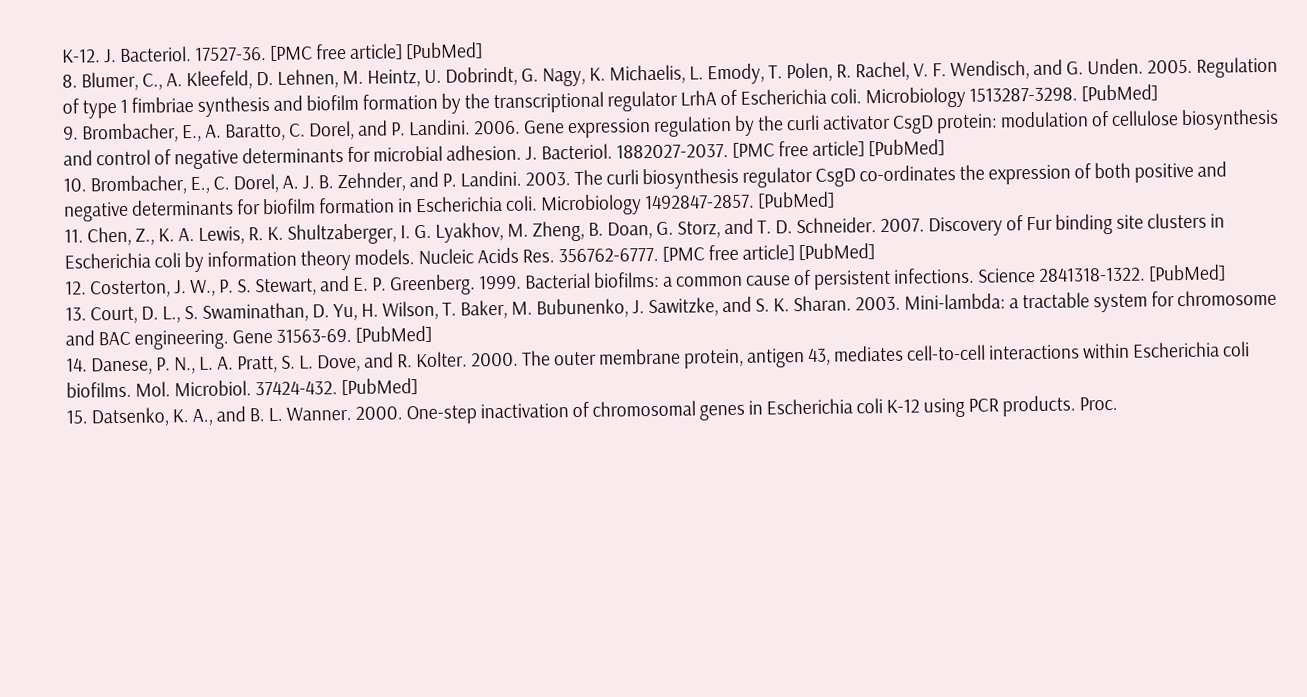K-12. J. Bacteriol. 17527-36. [PMC free article] [PubMed]
8. Blumer, C., A. Kleefeld, D. Lehnen, M. Heintz, U. Dobrindt, G. Nagy, K. Michaelis, L. Emody, T. Polen, R. Rachel, V. F. Wendisch, and G. Unden. 2005. Regulation of type 1 fimbriae synthesis and biofilm formation by the transcriptional regulator LrhA of Escherichia coli. Microbiology 1513287-3298. [PubMed]
9. Brombacher, E., A. Baratto, C. Dorel, and P. Landini. 2006. Gene expression regulation by the curli activator CsgD protein: modulation of cellulose biosynthesis and control of negative determinants for microbial adhesion. J. Bacteriol. 1882027-2037. [PMC free article] [PubMed]
10. Brombacher, E., C. Dorel, A. J. B. Zehnder, and P. Landini. 2003. The curli biosynthesis regulator CsgD co-ordinates the expression of both positive and negative determinants for biofilm formation in Escherichia coli. Microbiology 1492847-2857. [PubMed]
11. Chen, Z., K. A. Lewis, R. K. Shultzaberger, I. G. Lyakhov, M. Zheng, B. Doan, G. Storz, and T. D. Schneider. 2007. Discovery of Fur binding site clusters in Escherichia coli by information theory models. Nucleic Acids Res. 356762-6777. [PMC free article] [PubMed]
12. Costerton, J. W., P. S. Stewart, and E. P. Greenberg. 1999. Bacterial biofilms: a common cause of persistent infections. Science 2841318-1322. [PubMed]
13. Court, D. L., S. Swaminathan, D. Yu, H. Wilson, T. Baker, M. Bubunenko, J. Sawitzke, and S. K. Sharan. 2003. Mini-lambda: a tractable system for chromosome and BAC engineering. Gene 31563-69. [PubMed]
14. Danese, P. N., L. A. Pratt, S. L. Dove, and R. Kolter. 2000. The outer membrane protein, antigen 43, mediates cell-to-cell interactions within Escherichia coli biofilms. Mol. Microbiol. 37424-432. [PubMed]
15. Datsenko, K. A., and B. L. Wanner. 2000. One-step inactivation of chromosomal genes in Escherichia coli K-12 using PCR products. Proc.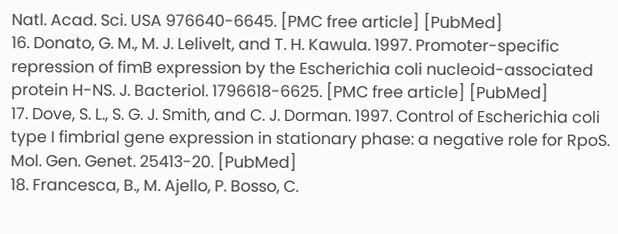Natl. Acad. Sci. USA 976640-6645. [PMC free article] [PubMed]
16. Donato, G. M., M. J. Lelivelt, and T. H. Kawula. 1997. Promoter-specific repression of fimB expression by the Escherichia coli nucleoid-associated protein H-NS. J. Bacteriol. 1796618-6625. [PMC free article] [PubMed]
17. Dove, S. L., S. G. J. Smith, and C. J. Dorman. 1997. Control of Escherichia coli type I fimbrial gene expression in stationary phase: a negative role for RpoS. Mol. Gen. Genet. 25413-20. [PubMed]
18. Francesca, B., M. Ajello, P. Bosso, C.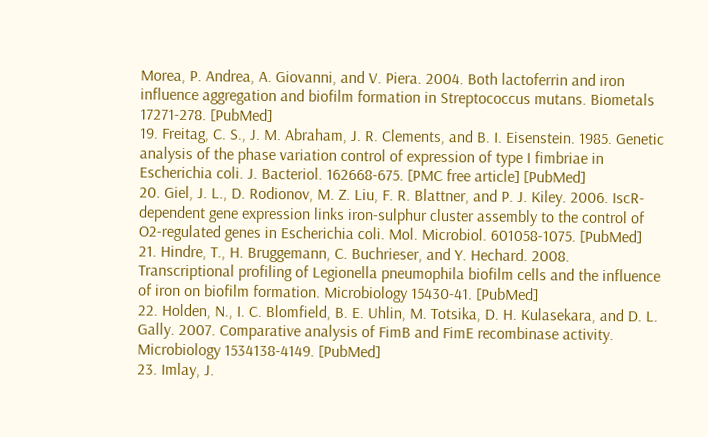Morea, P. Andrea, A. Giovanni, and V. Piera. 2004. Both lactoferrin and iron influence aggregation and biofilm formation in Streptococcus mutans. Biometals 17271-278. [PubMed]
19. Freitag, C. S., J. M. Abraham, J. R. Clements, and B. I. Eisenstein. 1985. Genetic analysis of the phase variation control of expression of type I fimbriae in Escherichia coli. J. Bacteriol. 162668-675. [PMC free article] [PubMed]
20. Giel, J. L., D. Rodionov, M. Z. Liu, F. R. Blattner, and P. J. Kiley. 2006. IscR-dependent gene expression links iron-sulphur cluster assembly to the control of O2-regulated genes in Escherichia coli. Mol. Microbiol. 601058-1075. [PubMed]
21. Hindre, T., H. Bruggemann, C. Buchrieser, and Y. Hechard. 2008. Transcriptional profiling of Legionella pneumophila biofilm cells and the influence of iron on biofilm formation. Microbiology 15430-41. [PubMed]
22. Holden, N., I. C. Blomfield, B. E. Uhlin, M. Totsika, D. H. Kulasekara, and D. L. Gally. 2007. Comparative analysis of FimB and FimE recombinase activity. Microbiology 1534138-4149. [PubMed]
23. Imlay, J.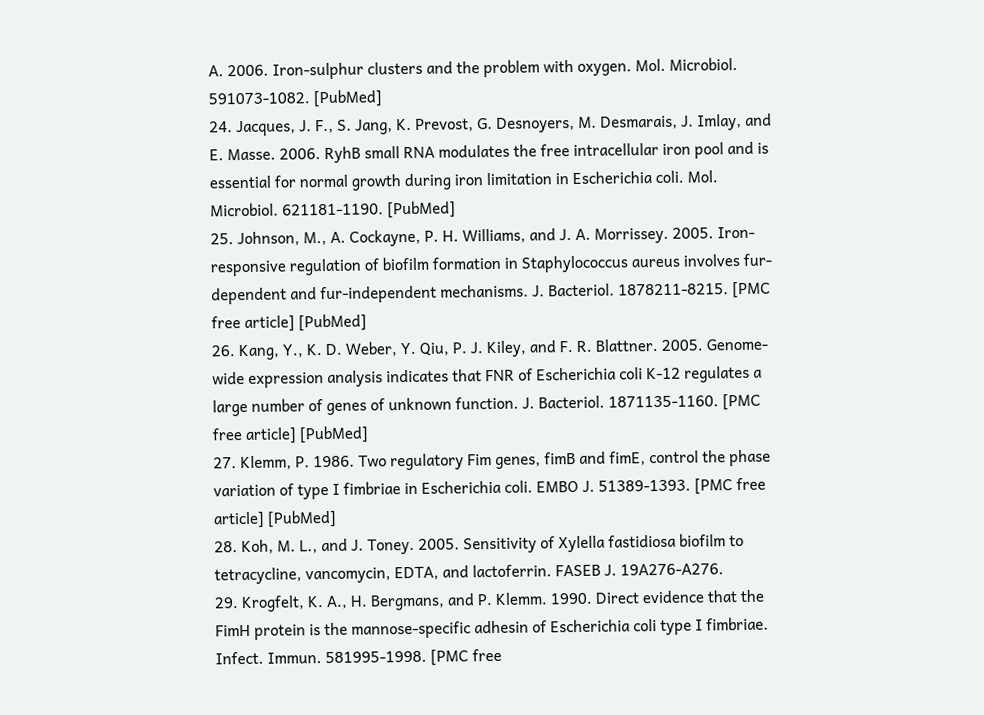A. 2006. Iron-sulphur clusters and the problem with oxygen. Mol. Microbiol. 591073-1082. [PubMed]
24. Jacques, J. F., S. Jang, K. Prevost, G. Desnoyers, M. Desmarais, J. Imlay, and E. Masse. 2006. RyhB small RNA modulates the free intracellular iron pool and is essential for normal growth during iron limitation in Escherichia coli. Mol. Microbiol. 621181-1190. [PubMed]
25. Johnson, M., A. Cockayne, P. H. Williams, and J. A. Morrissey. 2005. Iron-responsive regulation of biofilm formation in Staphylococcus aureus involves fur-dependent and fur-independent mechanisms. J. Bacteriol. 1878211-8215. [PMC free article] [PubMed]
26. Kang, Y., K. D. Weber, Y. Qiu, P. J. Kiley, and F. R. Blattner. 2005. Genome-wide expression analysis indicates that FNR of Escherichia coli K-12 regulates a large number of genes of unknown function. J. Bacteriol. 1871135-1160. [PMC free article] [PubMed]
27. Klemm, P. 1986. Two regulatory Fim genes, fimB and fimE, control the phase variation of type I fimbriae in Escherichia coli. EMBO J. 51389-1393. [PMC free article] [PubMed]
28. Koh, M. L., and J. Toney. 2005. Sensitivity of Xylella fastidiosa biofilm to tetracycline, vancomycin, EDTA, and lactoferrin. FASEB J. 19A276-A276.
29. Krogfelt, K. A., H. Bergmans, and P. Klemm. 1990. Direct evidence that the FimH protein is the mannose-specific adhesin of Escherichia coli type I fimbriae. Infect. Immun. 581995-1998. [PMC free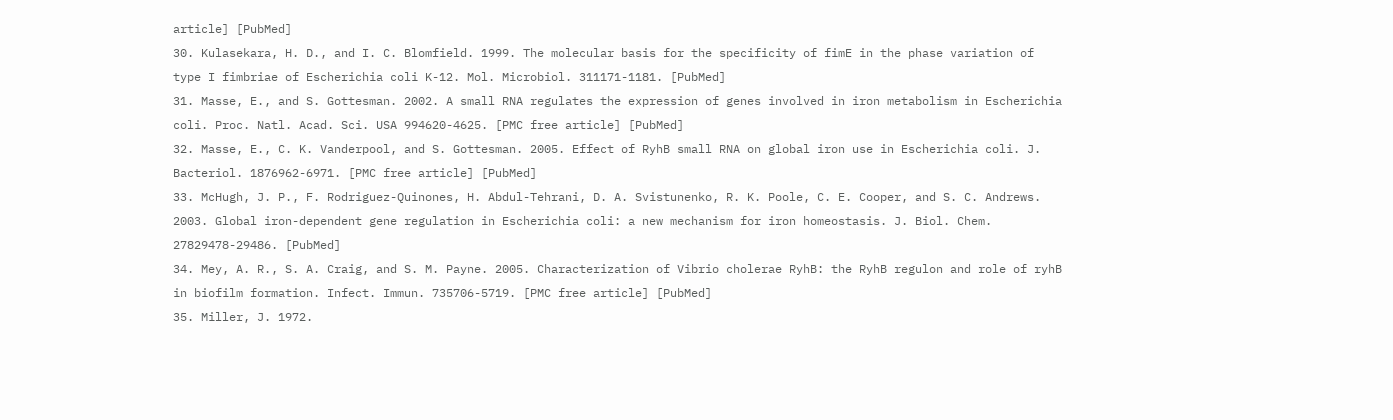article] [PubMed]
30. Kulasekara, H. D., and I. C. Blomfield. 1999. The molecular basis for the specificity of fimE in the phase variation of type I fimbriae of Escherichia coli K-12. Mol. Microbiol. 311171-1181. [PubMed]
31. Masse, E., and S. Gottesman. 2002. A small RNA regulates the expression of genes involved in iron metabolism in Escherichia coli. Proc. Natl. Acad. Sci. USA 994620-4625. [PMC free article] [PubMed]
32. Masse, E., C. K. Vanderpool, and S. Gottesman. 2005. Effect of RyhB small RNA on global iron use in Escherichia coli. J. Bacteriol. 1876962-6971. [PMC free article] [PubMed]
33. McHugh, J. P., F. Rodriguez-Quinones, H. Abdul-Tehrani, D. A. Svistunenko, R. K. Poole, C. E. Cooper, and S. C. Andrews. 2003. Global iron-dependent gene regulation in Escherichia coli: a new mechanism for iron homeostasis. J. Biol. Chem. 27829478-29486. [PubMed]
34. Mey, A. R., S. A. Craig, and S. M. Payne. 2005. Characterization of Vibrio cholerae RyhB: the RyhB regulon and role of ryhB in biofilm formation. Infect. Immun. 735706-5719. [PMC free article] [PubMed]
35. Miller, J. 1972.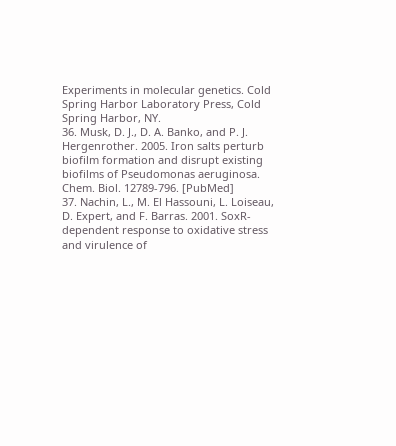Experiments in molecular genetics. Cold Spring Harbor Laboratory Press, Cold Spring Harbor, NY.
36. Musk, D. J., D. A. Banko, and P. J. Hergenrother. 2005. Iron salts perturb biofilm formation and disrupt existing biofilms of Pseudomonas aeruginosa. Chem. Biol. 12789-796. [PubMed]
37. Nachin, L., M. El Hassouni, L. Loiseau, D. Expert, and F. Barras. 2001. SoxR-dependent response to oxidative stress and virulence of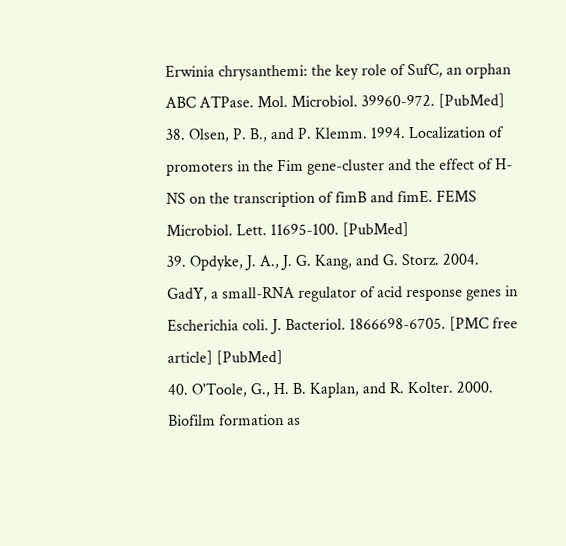Erwinia chrysanthemi: the key role of SufC, an orphan ABC ATPase. Mol. Microbiol. 39960-972. [PubMed]
38. Olsen, P. B., and P. Klemm. 1994. Localization of promoters in the Fim gene-cluster and the effect of H-NS on the transcription of fimB and fimE. FEMS Microbiol. Lett. 11695-100. [PubMed]
39. Opdyke, J. A., J. G. Kang, and G. Storz. 2004. GadY, a small-RNA regulator of acid response genes in Escherichia coli. J. Bacteriol. 1866698-6705. [PMC free article] [PubMed]
40. O'Toole, G., H. B. Kaplan, and R. Kolter. 2000. Biofilm formation as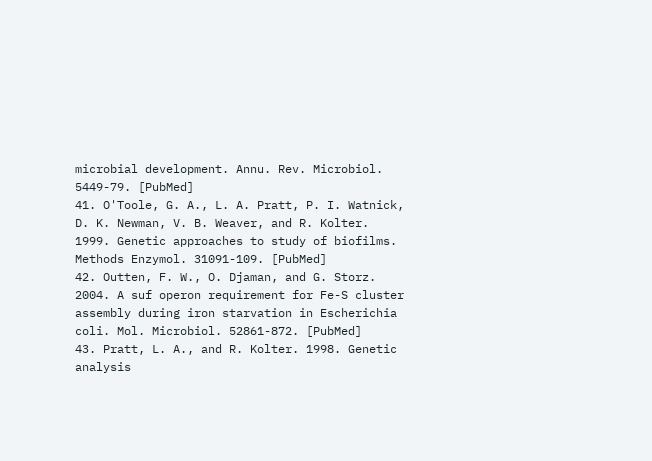microbial development. Annu. Rev. Microbiol. 5449-79. [PubMed]
41. O'Toole, G. A., L. A. Pratt, P. I. Watnick, D. K. Newman, V. B. Weaver, and R. Kolter. 1999. Genetic approaches to study of biofilms. Methods Enzymol. 31091-109. [PubMed]
42. Outten, F. W., O. Djaman, and G. Storz. 2004. A suf operon requirement for Fe-S cluster assembly during iron starvation in Escherichia coli. Mol. Microbiol. 52861-872. [PubMed]
43. Pratt, L. A., and R. Kolter. 1998. Genetic analysis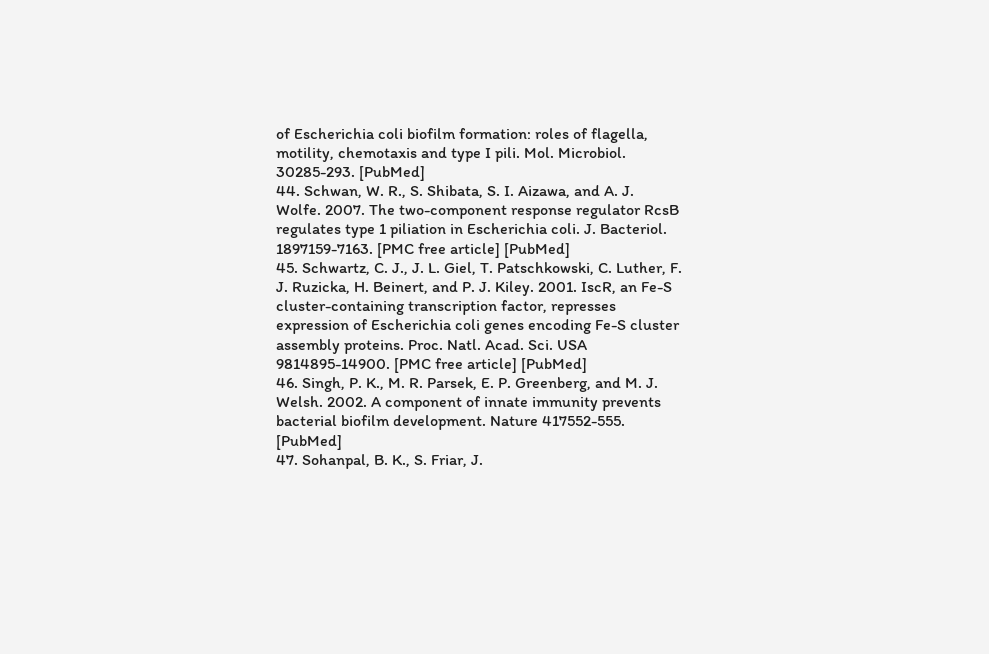of Escherichia coli biofilm formation: roles of flagella, motility, chemotaxis and type I pili. Mol. Microbiol. 30285-293. [PubMed]
44. Schwan, W. R., S. Shibata, S. I. Aizawa, and A. J. Wolfe. 2007. The two-component response regulator RcsB regulates type 1 piliation in Escherichia coli. J. Bacteriol. 1897159-7163. [PMC free article] [PubMed]
45. Schwartz, C. J., J. L. Giel, T. Patschkowski, C. Luther, F. J. Ruzicka, H. Beinert, and P. J. Kiley. 2001. IscR, an Fe-S cluster-containing transcription factor, represses expression of Escherichia coli genes encoding Fe-S cluster assembly proteins. Proc. Natl. Acad. Sci. USA 9814895-14900. [PMC free article] [PubMed]
46. Singh, P. K., M. R. Parsek, E. P. Greenberg, and M. J. Welsh. 2002. A component of innate immunity prevents bacterial biofilm development. Nature 417552-555. [PubMed]
47. Sohanpal, B. K., S. Friar, J.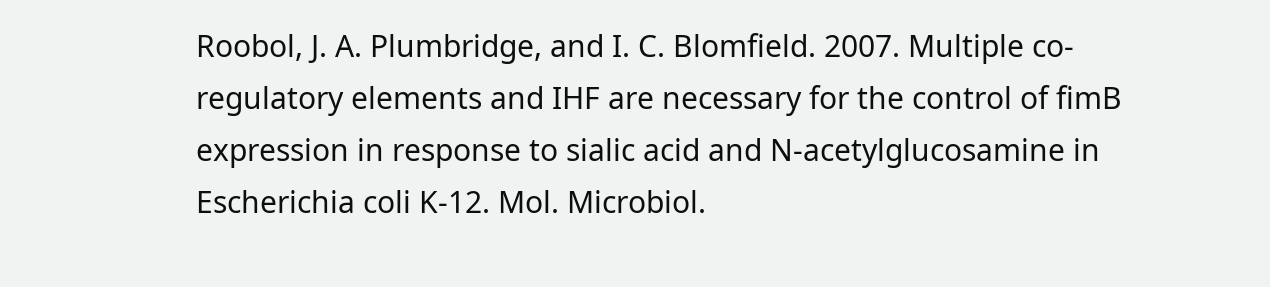Roobol, J. A. Plumbridge, and I. C. Blomfield. 2007. Multiple co-regulatory elements and IHF are necessary for the control of fimB expression in response to sialic acid and N-acetylglucosamine in Escherichia coli K-12. Mol. Microbiol.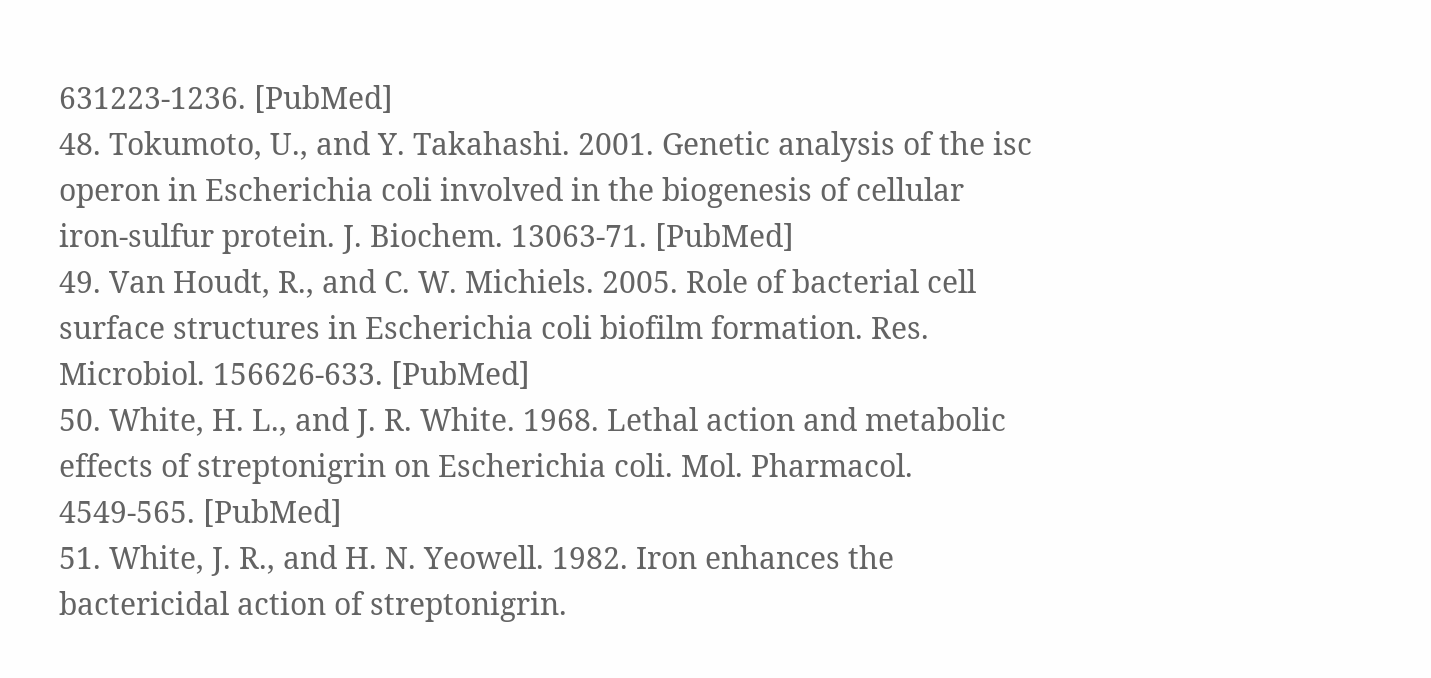631223-1236. [PubMed]
48. Tokumoto, U., and Y. Takahashi. 2001. Genetic analysis of the isc operon in Escherichia coli involved in the biogenesis of cellular iron-sulfur protein. J. Biochem. 13063-71. [PubMed]
49. Van Houdt, R., and C. W. Michiels. 2005. Role of bacterial cell surface structures in Escherichia coli biofilm formation. Res. Microbiol. 156626-633. [PubMed]
50. White, H. L., and J. R. White. 1968. Lethal action and metabolic effects of streptonigrin on Escherichia coli. Mol. Pharmacol. 4549-565. [PubMed]
51. White, J. R., and H. N. Yeowell. 1982. Iron enhances the bactericidal action of streptonigrin.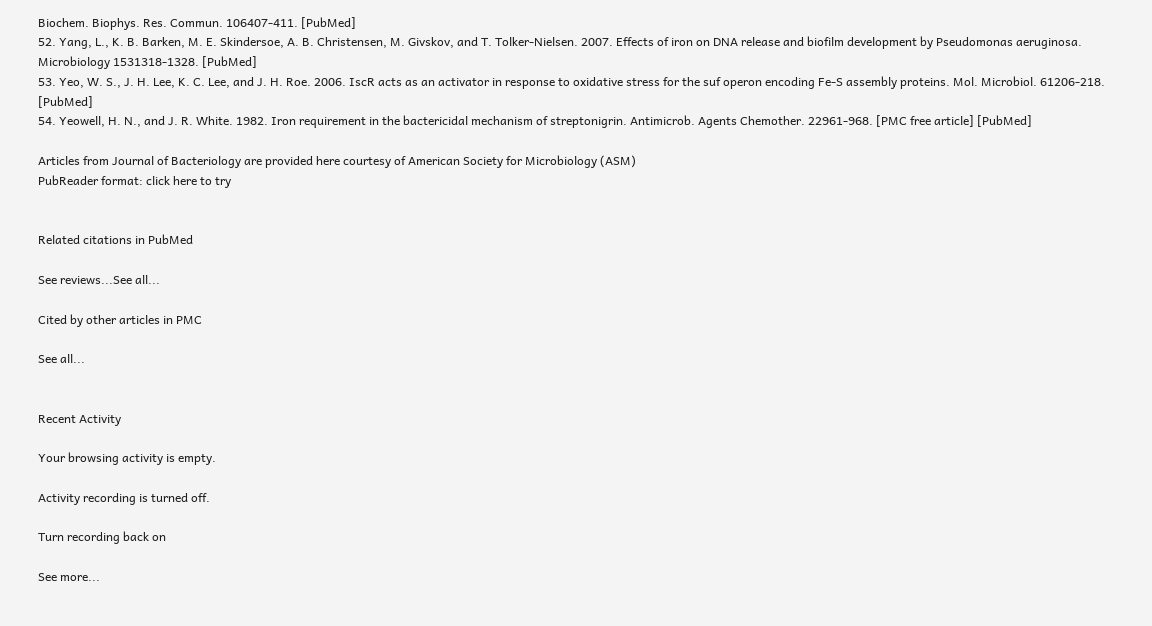Biochem. Biophys. Res. Commun. 106407-411. [PubMed]
52. Yang, L., K. B. Barken, M. E. Skindersoe, A. B. Christensen, M. Givskov, and T. Tolker-Nielsen. 2007. Effects of iron on DNA release and biofilm development by Pseudomonas aeruginosa. Microbiology 1531318-1328. [PubMed]
53. Yeo, W. S., J. H. Lee, K. C. Lee, and J. H. Roe. 2006. IscR acts as an activator in response to oxidative stress for the suf operon encoding Fe-S assembly proteins. Mol. Microbiol. 61206-218. [PubMed]
54. Yeowell, H. N., and J. R. White. 1982. Iron requirement in the bactericidal mechanism of streptonigrin. Antimicrob. Agents Chemother. 22961-968. [PMC free article] [PubMed]

Articles from Journal of Bacteriology are provided here courtesy of American Society for Microbiology (ASM)
PubReader format: click here to try


Related citations in PubMed

See reviews...See all...

Cited by other articles in PMC

See all...


Recent Activity

Your browsing activity is empty.

Activity recording is turned off.

Turn recording back on

See more...